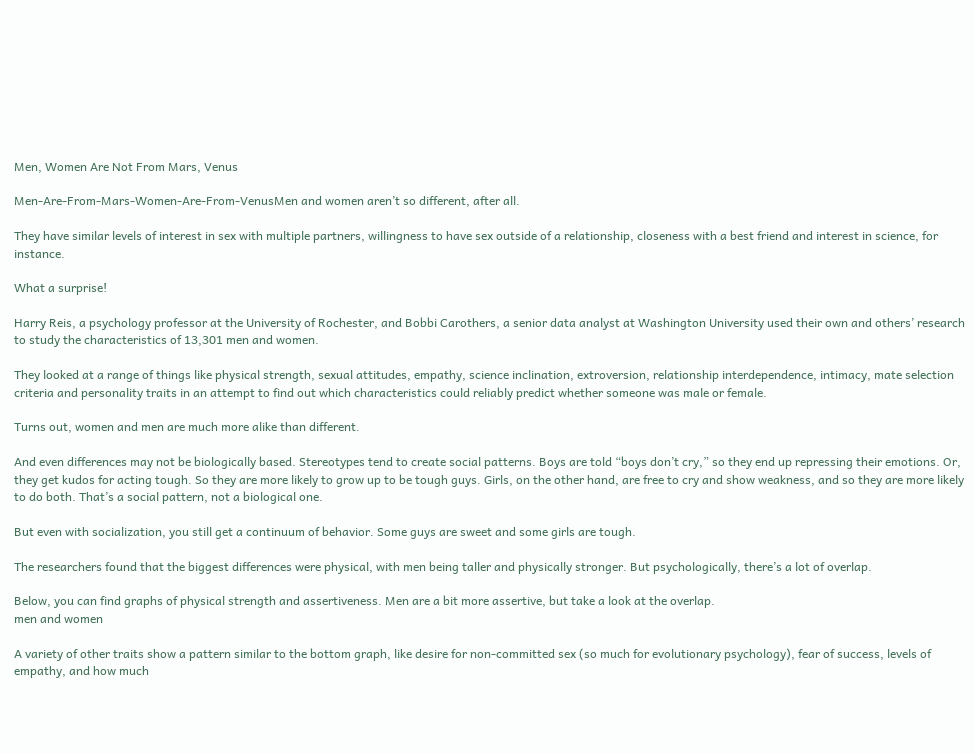Men, Women Are Not From Mars, Venus

Men-Are-From-Mars-Women-Are-From-VenusMen and women aren’t so different, after all.

They have similar levels of interest in sex with multiple partners, willingness to have sex outside of a relationship, closeness with a best friend and interest in science, for instance.

What a surprise!

Harry Reis, a psychology professor at the University of Rochester, and Bobbi Carothers, a senior data analyst at Washington University used their own and others’ research to study the characteristics of 13,301 men and women.

They looked at a range of things like physical strength, sexual attitudes, empathy, science inclination, extroversion, relationship interdependence, intimacy, mate selection criteria and personality traits in an attempt to find out which characteristics could reliably predict whether someone was male or female.

Turns out, women and men are much more alike than different.

And even differences may not be biologically based. Stereotypes tend to create social patterns. Boys are told “boys don’t cry,” so they end up repressing their emotions. Or, they get kudos for acting tough. So they are more likely to grow up to be tough guys. Girls, on the other hand, are free to cry and show weakness, and so they are more likely to do both. That’s a social pattern, not a biological one.

But even with socialization, you still get a continuum of behavior. Some guys are sweet and some girls are tough.

The researchers found that the biggest differences were physical, with men being taller and physically stronger. But psychologically, there’s a lot of overlap.

Below, you can find graphs of physical strength and assertiveness. Men are a bit more assertive, but take a look at the overlap.
men and women

A variety of other traits show a pattern similar to the bottom graph, like desire for non-committed sex (so much for evolutionary psychology), fear of success, levels of empathy, and how much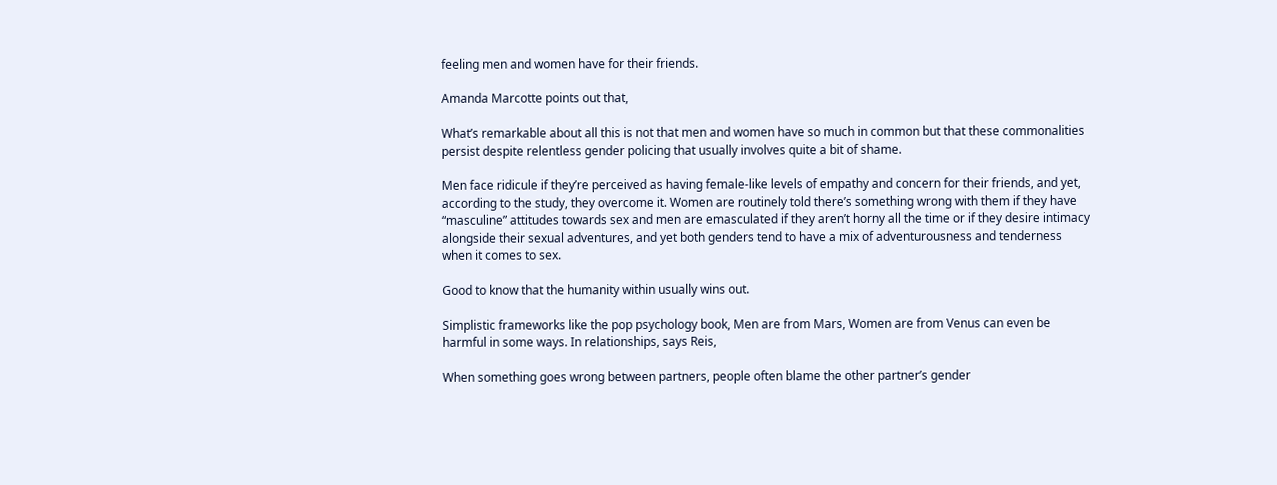feeling men and women have for their friends.

Amanda Marcotte points out that,

What’s remarkable about all this is not that men and women have so much in common but that these commonalities persist despite relentless gender policing that usually involves quite a bit of shame.

Men face ridicule if they’re perceived as having female-like levels of empathy and concern for their friends, and yet, according to the study, they overcome it. Women are routinely told there’s something wrong with them if they have “masculine” attitudes towards sex and men are emasculated if they aren’t horny all the time or if they desire intimacy alongside their sexual adventures, and yet both genders tend to have a mix of adventurousness and tenderness when it comes to sex.

Good to know that the humanity within usually wins out.

Simplistic frameworks like the pop psychology book, Men are from Mars, Women are from Venus can even be harmful in some ways. In relationships, says Reis,

When something goes wrong between partners, people often blame the other partner’s gender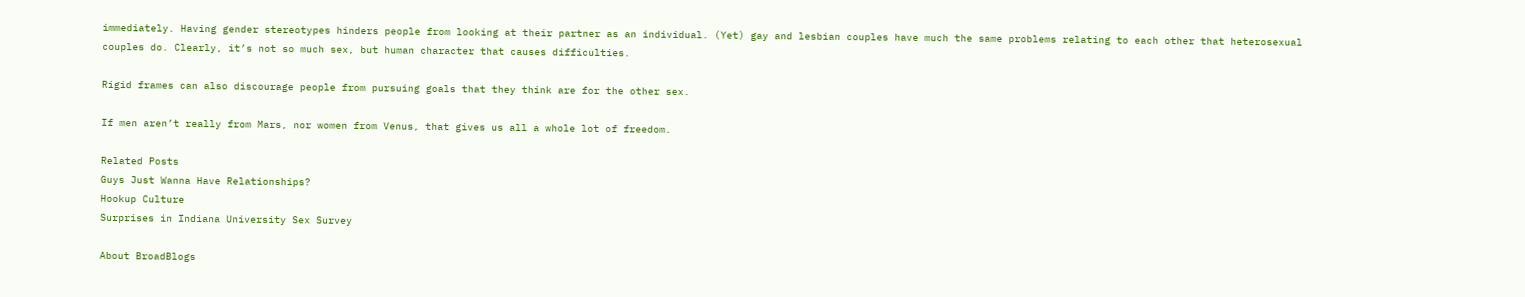immediately. Having gender stereotypes hinders people from looking at their partner as an individual. (Yet) gay and lesbian couples have much the same problems relating to each other that heterosexual couples do. Clearly, it’s not so much sex, but human character that causes difficulties.

Rigid frames can also discourage people from pursuing goals that they think are for the other sex.

If men aren’t really from Mars, nor women from Venus, that gives us all a whole lot of freedom.

Related Posts
Guys Just Wanna Have Relationships?
Hookup Culture
Surprises in Indiana University Sex Survey

About BroadBlogs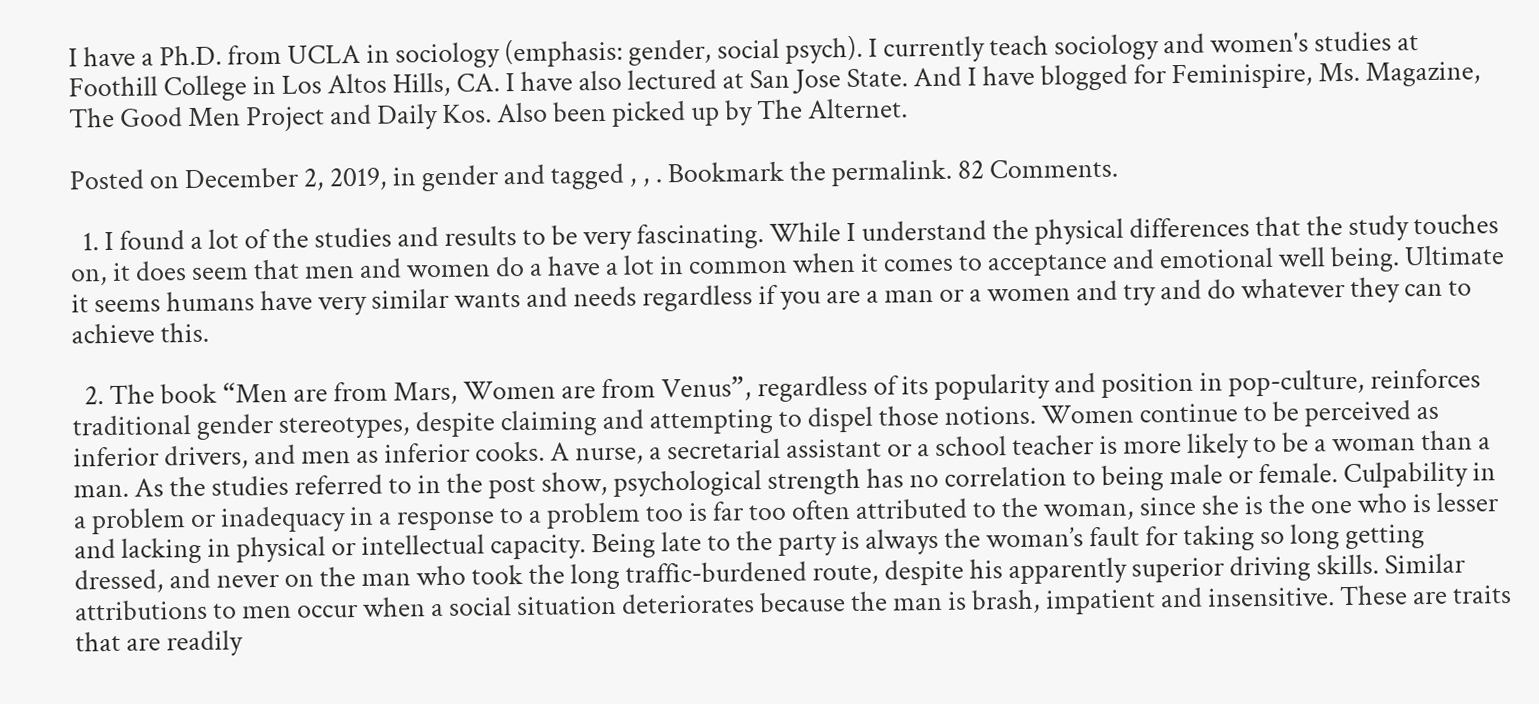I have a Ph.D. from UCLA in sociology (emphasis: gender, social psych). I currently teach sociology and women's studies at Foothill College in Los Altos Hills, CA. I have also lectured at San Jose State. And I have blogged for Feminispire, Ms. Magazine, The Good Men Project and Daily Kos. Also been picked up by The Alternet.

Posted on December 2, 2019, in gender and tagged , , . Bookmark the permalink. 82 Comments.

  1. I found a lot of the studies and results to be very fascinating. While I understand the physical differences that the study touches on, it does seem that men and women do a have a lot in common when it comes to acceptance and emotional well being. Ultimate it seems humans have very similar wants and needs regardless if you are a man or a women and try and do whatever they can to achieve this.

  2. The book “Men are from Mars, Women are from Venus”, regardless of its popularity and position in pop-culture, reinforces traditional gender stereotypes, despite claiming and attempting to dispel those notions. Women continue to be perceived as inferior drivers, and men as inferior cooks. A nurse, a secretarial assistant or a school teacher is more likely to be a woman than a man. As the studies referred to in the post show, psychological strength has no correlation to being male or female. Culpability in a problem or inadequacy in a response to a problem too is far too often attributed to the woman, since she is the one who is lesser and lacking in physical or intellectual capacity. Being late to the party is always the woman’s fault for taking so long getting dressed, and never on the man who took the long traffic-burdened route, despite his apparently superior driving skills. Similar attributions to men occur when a social situation deteriorates because the man is brash, impatient and insensitive. These are traits that are readily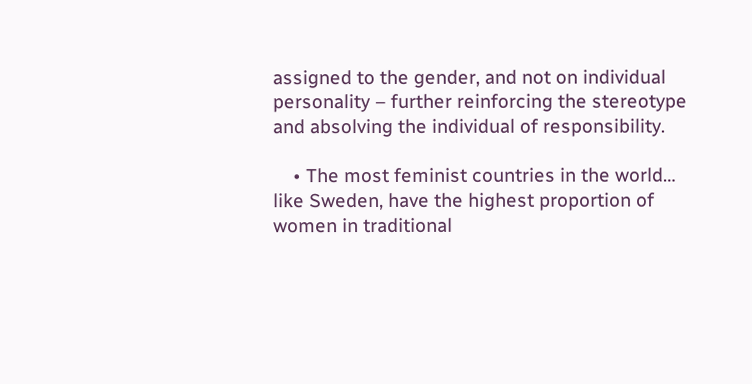assigned to the gender, and not on individual personality – further reinforcing the stereotype and absolving the individual of responsibility.

    • The most feminist countries in the world… like Sweden, have the highest proportion of women in traditional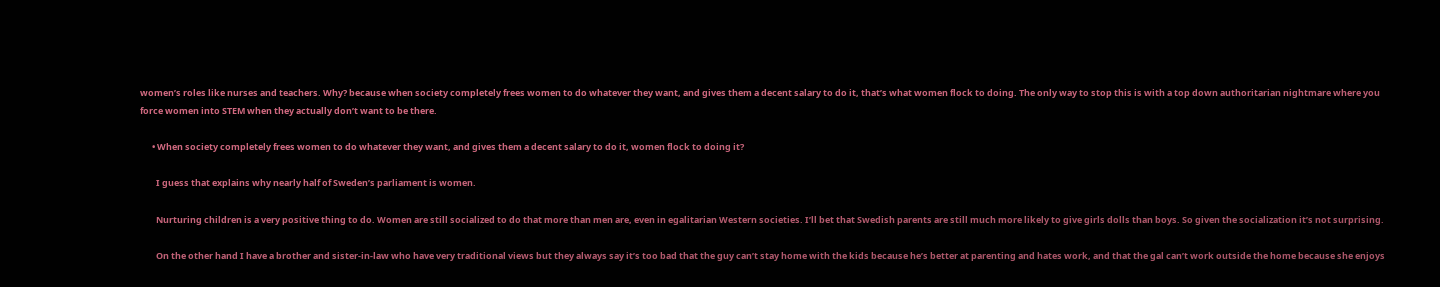women’s roles like nurses and teachers. Why? because when society completely frees women to do whatever they want, and gives them a decent salary to do it, that’s what women flock to doing. The only way to stop this is with a top down authoritarian nightmare where you force women into STEM when they actually don’t want to be there.

      • When society completely frees women to do whatever they want, and gives them a decent salary to do it, women flock to doing it?

        I guess that explains why nearly half of Sweden’s parliament is women.

        Nurturing children is a very positive thing to do. Women are still socialized to do that more than men are, even in egalitarian Western societies. I’ll bet that Swedish parents are still much more likely to give girls dolls than boys. So given the socialization it’s not surprising.

        On the other hand I have a brother and sister-in-law who have very traditional views but they always say it’s too bad that the guy can’t stay home with the kids because he’s better at parenting and hates work, and that the gal can’t work outside the home because she enjoys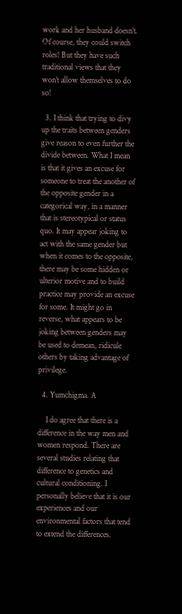work and her husband doesn’t. Of course, they could switch roles! But they have such traditional views that they won’t allow themselves to do so!

  3. I think that trying to divy up the traits between genders give reason to even further the divide between. What I mean is that it gives an excuse for someone to treat the another of the opposite gender in a categorical way, in a manner that is stereotypical or status quo. It may appear joking to act with the same gender but when it comes to the opposite, there may be some hidden or ulterior motive and to build practice may provide an excuse for some. It might go in reverse, what appears to be joking between genders may be used to demean, ridicule others by taking advantage of privilege.

  4. Yumchigma. A

    I do agree that there is a difference in the way men and women respond. There are several studies relating that difference to genetics and cultural conditioning. I personally believe that it is our experiences and our environmental factors that tend to extend the differences.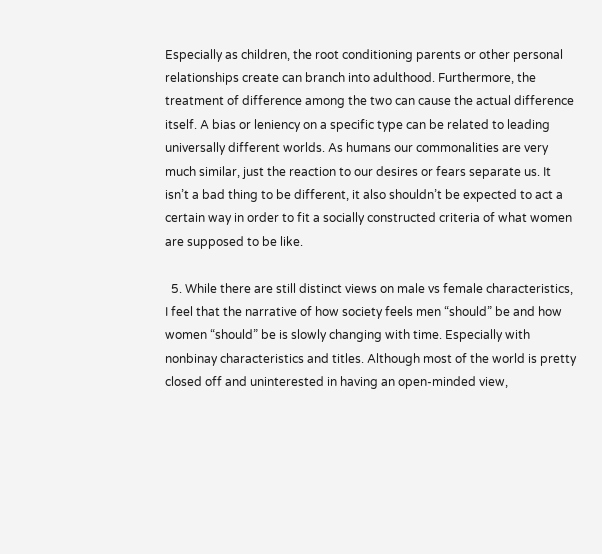Especially as children, the root conditioning parents or other personal relationships create can branch into adulthood. Furthermore, the treatment of difference among the two can cause the actual difference itself. A bias or leniency on a specific type can be related to leading universally different worlds. As humans our commonalities are very much similar, just the reaction to our desires or fears separate us. It isn’t a bad thing to be different, it also shouldn’t be expected to act a certain way in order to fit a socially constructed criteria of what women are supposed to be like.

  5. While there are still distinct views on male vs female characteristics, I feel that the narrative of how society feels men “should” be and how women “should” be is slowly changing with time. Especially with nonbinay characteristics and titles. Although most of the world is pretty closed off and uninterested in having an open-minded view,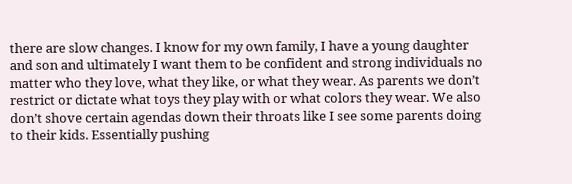there are slow changes. I know for my own family, I have a young daughter and son and ultimately I want them to be confident and strong individuals no matter who they love, what they like, or what they wear. As parents we don’t restrict or dictate what toys they play with or what colors they wear. We also don’t shove certain agendas down their throats like I see some parents doing to their kids. Essentially pushing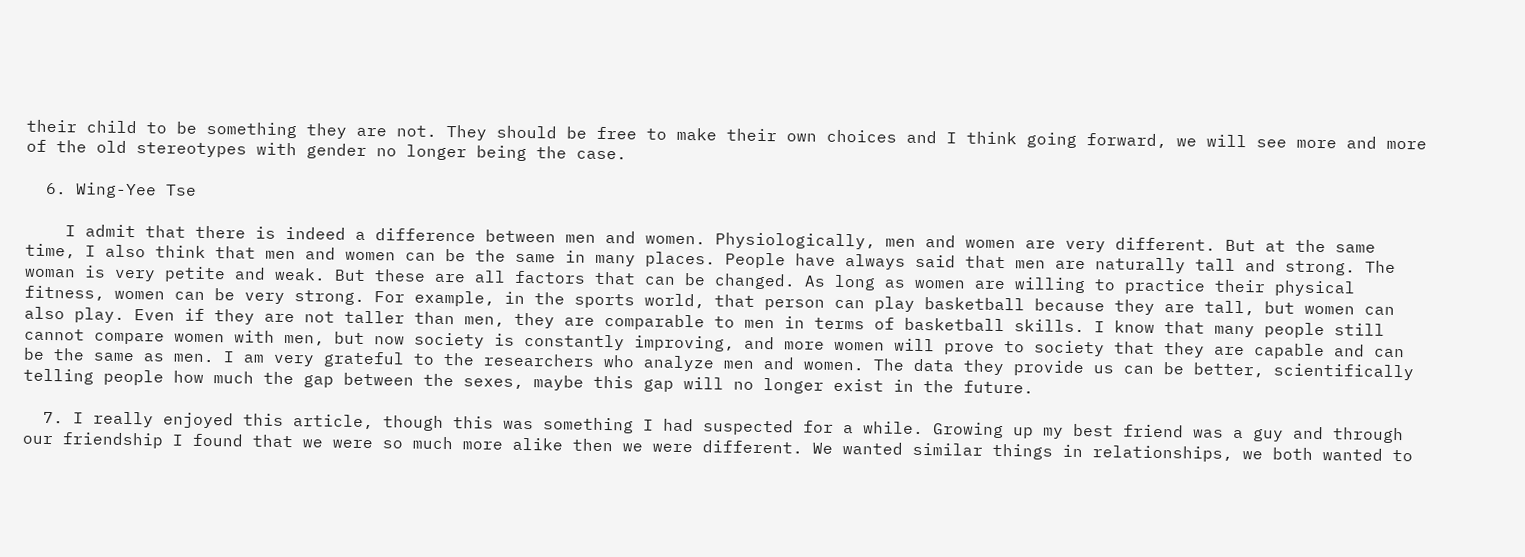their child to be something they are not. They should be free to make their own choices and I think going forward, we will see more and more of the old stereotypes with gender no longer being the case.

  6. Wing-Yee Tse

    I admit that there is indeed a difference between men and women. Physiologically, men and women are very different. But at the same time, I also think that men and women can be the same in many places. People have always said that men are naturally tall and strong. The woman is very petite and weak. But these are all factors that can be changed. As long as women are willing to practice their physical fitness, women can be very strong. For example, in the sports world, that person can play basketball because they are tall, but women can also play. Even if they are not taller than men, they are comparable to men in terms of basketball skills. I know that many people still cannot compare women with men, but now society is constantly improving, and more women will prove to society that they are capable and can be the same as men. I am very grateful to the researchers who analyze men and women. The data they provide us can be better, scientifically telling people how much the gap between the sexes, maybe this gap will no longer exist in the future.

  7. I really enjoyed this article, though this was something I had suspected for a while. Growing up my best friend was a guy and through our friendship I found that we were so much more alike then we were different. We wanted similar things in relationships, we both wanted to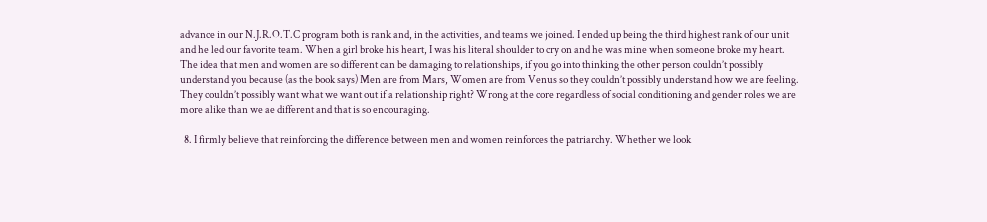advance in our N.J.R.O.T.C program both is rank and, in the activities, and teams we joined. I ended up being the third highest rank of our unit and he led our favorite team. When a girl broke his heart, I was his literal shoulder to cry on and he was mine when someone broke my heart. The idea that men and women are so different can be damaging to relationships, if you go into thinking the other person couldn’t possibly understand you because (as the book says) Men are from Mars, Women are from Venus so they couldn’t possibly understand how we are feeling. They couldn’t possibly want what we want out if a relationship right? Wrong at the core regardless of social conditioning and gender roles we are more alike than we ae different and that is so encouraging.

  8. I firmly believe that reinforcing the difference between men and women reinforces the patriarchy. Whether we look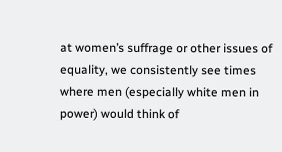at women’s suffrage or other issues of equality, we consistently see times where men (especially white men in power) would think of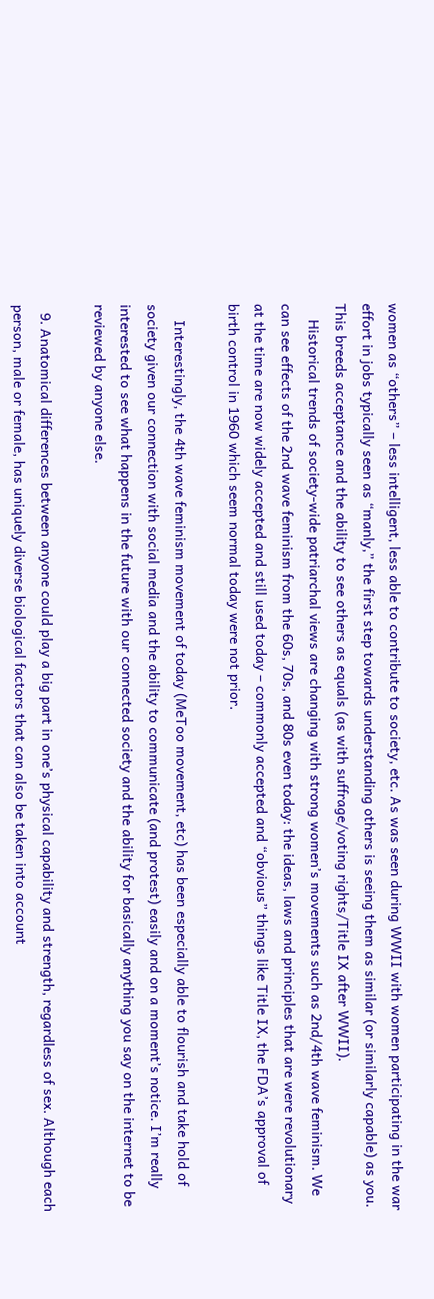women as “others” – less intelligent, less able to contribute to society, etc. As was seen during WWII with women participating in the war effort in jobs typically seen as “manly,” the first step towards understanding others is seeing them as similar (or similarly capable) as you. This breeds acceptance and the ability to see others as equals (as with suffrage/voting rights/Title IX after WWII).
    Historical trends of society-wide patriarchal views are changing with strong women’s movements such as 2nd/4th wave feminism. We can see effects of the 2nd wave feminism from the 60s, 70s, and 80s even today: the ideas, laws and principles that are were revolutionary at the time are now widely accepted and still used today – commonly accepted and “obvious” things like Title IX, the FDA’s approval of birth control in 1960 which seem normal today were not prior.

    Interestingly, the 4th wave feminism movement of today (MeToo movement, etc) has been especially able to flourish and take hold of society given our connection with social media and the ability to communicate (and protest) easily and on a moment’s notice. I’m really interested to see what happens in the future with our connected society and the ability for basically anything you say on the internet to be reviewed by anyone else.

  9. Anatomical differences between anyone could play a big part in one’s physical capability and strength, regardless of sex. Although each person, male or female, has uniquely diverse biological factors that can also be taken into account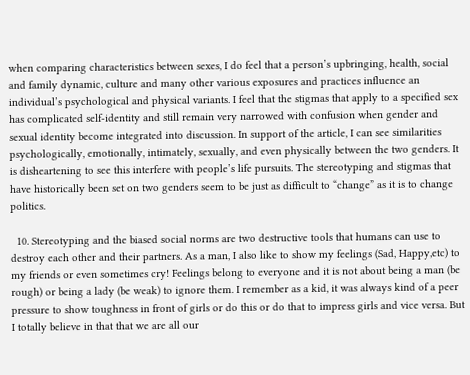when comparing characteristics between sexes, I do feel that a person’s upbringing, health, social and family dynamic, culture and many other various exposures and practices influence an individual’s psychological and physical variants. I feel that the stigmas that apply to a specified sex has complicated self-identity and still remain very narrowed with confusion when gender and sexual identity become integrated into discussion. In support of the article, I can see similarities psychologically, emotionally, intimately, sexually, and even physically between the two genders. It is disheartening to see this interfere with people’s life pursuits. The stereotyping and stigmas that have historically been set on two genders seem to be just as difficult to “change” as it is to change politics.

  10. Stereotyping and the biased social norms are two destructive tools that humans can use to destroy each other and their partners. As a man, I also like to show my feelings (Sad, Happy,etc) to my friends or even sometimes cry! Feelings belong to everyone and it is not about being a man (be rough) or being a lady (be weak) to ignore them. I remember as a kid, it was always kind of a peer pressure to show toughness in front of girls or do this or do that to impress girls and vice versa. But I totally believe in that that we are all our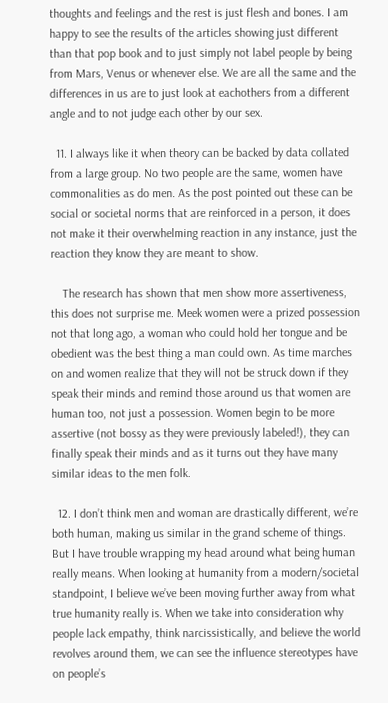thoughts and feelings and the rest is just flesh and bones. I am happy to see the results of the articles showing just different than that pop book and to just simply not label people by being from Mars, Venus or whenever else. We are all the same and the differences in us are to just look at eachothers from a different angle and to not judge each other by our sex.

  11. I always like it when theory can be backed by data collated from a large group. No two people are the same, women have commonalities as do men. As the post pointed out these can be social or societal norms that are reinforced in a person, it does not make it their overwhelming reaction in any instance, just the reaction they know they are meant to show.

    The research has shown that men show more assertiveness, this does not surprise me. Meek women were a prized possession not that long ago, a woman who could hold her tongue and be obedient was the best thing a man could own. As time marches on and women realize that they will not be struck down if they speak their minds and remind those around us that women are human too, not just a possession. Women begin to be more assertive (not bossy as they were previously labeled!), they can finally speak their minds and as it turns out they have many similar ideas to the men folk.

  12. I don’t think men and woman are drastically different, we’re both human, making us similar in the grand scheme of things. But I have trouble wrapping my head around what being human really means. When looking at humanity from a modern/societal standpoint, I believe we’ve been moving further away from what true humanity really is. When we take into consideration why people lack empathy, think narcissistically, and believe the world revolves around them, we can see the influence stereotypes have on people’s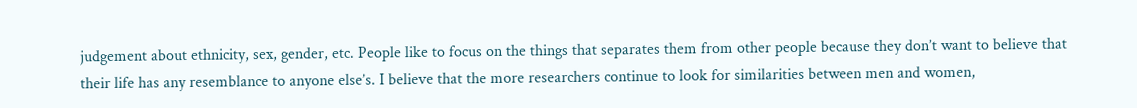judgement about ethnicity, sex, gender, etc. People like to focus on the things that separates them from other people because they don’t want to believe that their life has any resemblance to anyone else’s. I believe that the more researchers continue to look for similarities between men and women,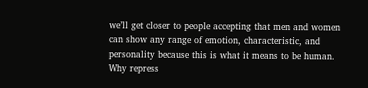we’ll get closer to people accepting that men and women can show any range of emotion, characteristic, and personality because this is what it means to be human. Why repress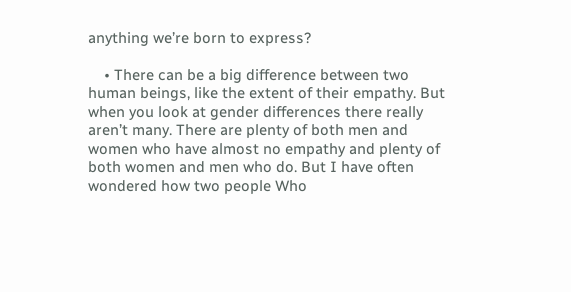anything we’re born to express?

    • There can be a big difference between two human beings, like the extent of their empathy. But when you look at gender differences there really aren’t many. There are plenty of both men and women who have almost no empathy and plenty of both women and men who do. But I have often wondered how two people Who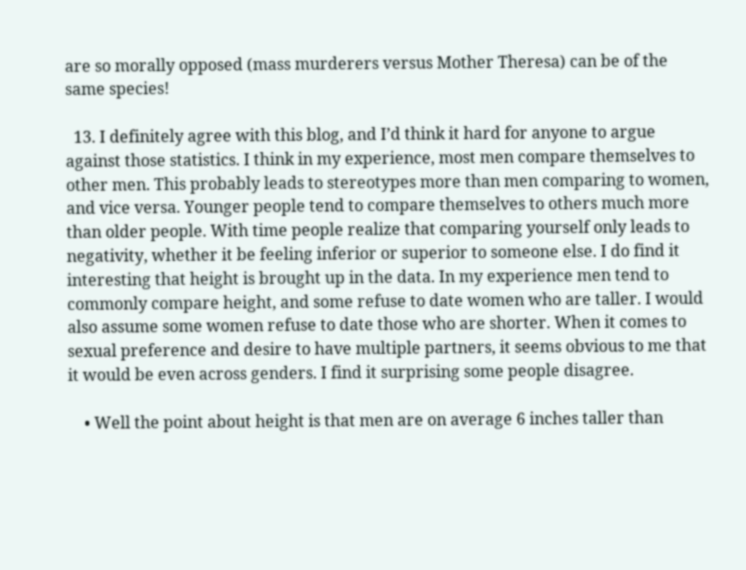are so morally opposed (mass murderers versus Mother Theresa) can be of the same species!

  13. I definitely agree with this blog, and I’d think it hard for anyone to argue against those statistics. I think in my experience, most men compare themselves to other men. This probably leads to stereotypes more than men comparing to women, and vice versa. Younger people tend to compare themselves to others much more than older people. With time people realize that comparing yourself only leads to negativity, whether it be feeling inferior or superior to someone else. I do find it interesting that height is brought up in the data. In my experience men tend to commonly compare height, and some refuse to date women who are taller. I would also assume some women refuse to date those who are shorter. When it comes to sexual preference and desire to have multiple partners, it seems obvious to me that it would be even across genders. I find it surprising some people disagree.

    • Well the point about height is that men are on average 6 inches taller than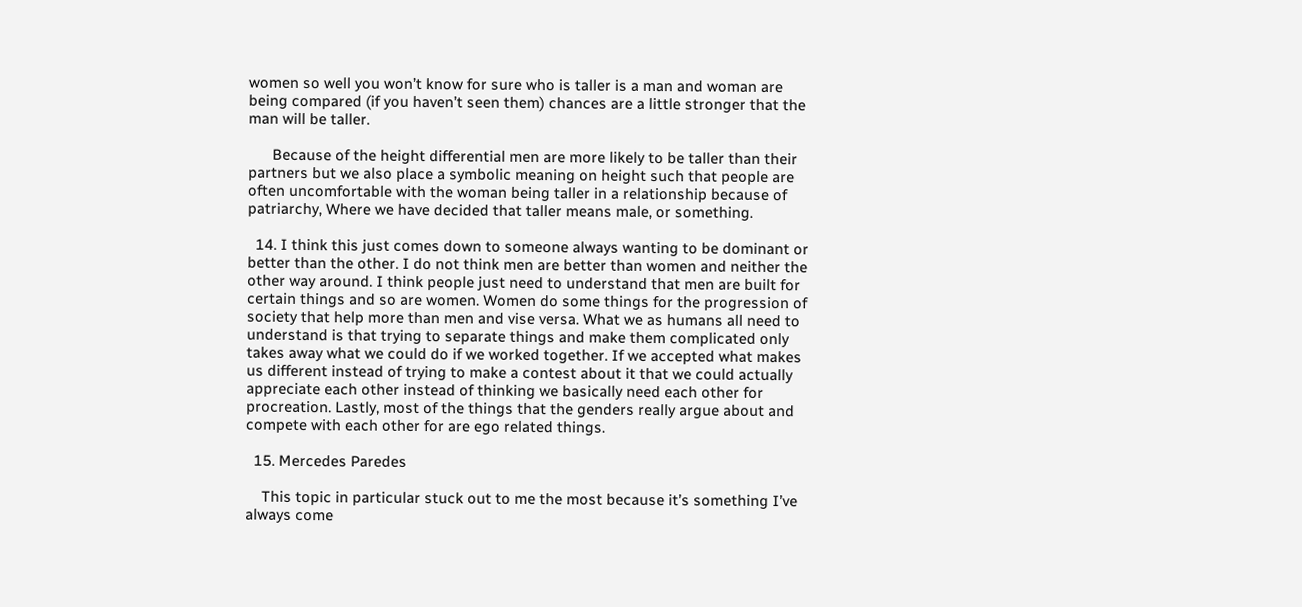women so well you won’t know for sure who is taller is a man and woman are being compared (if you haven’t seen them) chances are a little stronger that the man will be taller.

      Because of the height differential men are more likely to be taller than their partners but we also place a symbolic meaning on height such that people are often uncomfortable with the woman being taller in a relationship because of patriarchy, Where we have decided that taller means male, or something.

  14. I think this just comes down to someone always wanting to be dominant or better than the other. I do not think men are better than women and neither the other way around. I think people just need to understand that men are built for certain things and so are women. Women do some things for the progression of society that help more than men and vise versa. What we as humans all need to understand is that trying to separate things and make them complicated only takes away what we could do if we worked together. If we accepted what makes us different instead of trying to make a contest about it that we could actually appreciate each other instead of thinking we basically need each other for procreation. Lastly, most of the things that the genders really argue about and compete with each other for are ego related things.

  15. Mercedes Paredes

    This topic in particular stuck out to me the most because it’s something I’ve always come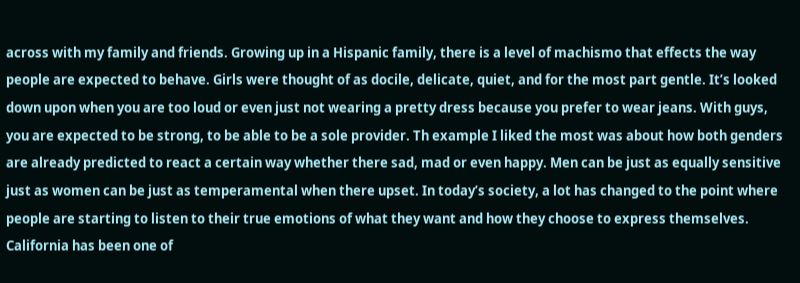across with my family and friends. Growing up in a Hispanic family, there is a level of machismo that effects the way people are expected to behave. Girls were thought of as docile, delicate, quiet, and for the most part gentle. It’s looked down upon when you are too loud or even just not wearing a pretty dress because you prefer to wear jeans. With guys, you are expected to be strong, to be able to be a sole provider. Th example I liked the most was about how both genders are already predicted to react a certain way whether there sad, mad or even happy. Men can be just as equally sensitive just as women can be just as temperamental when there upset. In today’s society, a lot has changed to the point where people are starting to listen to their true emotions of what they want and how they choose to express themselves. California has been one of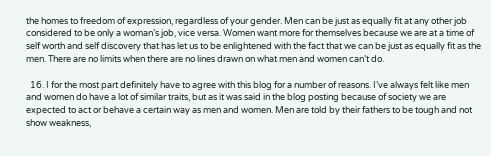the homes to freedom of expression, regardless of your gender. Men can be just as equally fit at any other job considered to be only a woman’s job, vice versa. Women want more for themselves because we are at a time of self worth and self discovery that has let us to be enlightened with the fact that we can be just as equally fit as the men. There are no limits when there are no lines drawn on what men and women can’t do.

  16. I for the most part definitely have to agree with this blog for a number of reasons. I’ve always felt like men and women do have a lot of similar traits, but as it was said in the blog posting because of society we are expected to act or behave a certain way as men and women. Men are told by their fathers to be tough and not show weakness,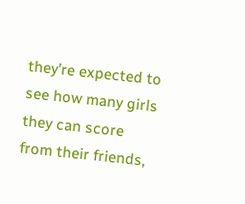they’re expected to see how many girls they can score from their friends,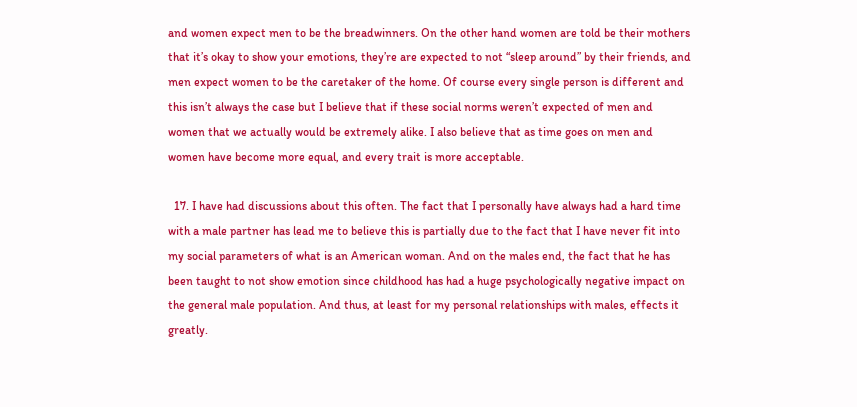and women expect men to be the breadwinners. On the other hand women are told be their mothers that it’s okay to show your emotions, they’re are expected to not “sleep around” by their friends, and men expect women to be the caretaker of the home. Of course every single person is different and this isn’t always the case but I believe that if these social norms weren’t expected of men and women that we actually would be extremely alike. I also believe that as time goes on men and women have become more equal, and every trait is more acceptable.

  17. I have had discussions about this often. The fact that I personally have always had a hard time with a male partner has lead me to believe this is partially due to the fact that I have never fit into my social parameters of what is an American woman. And on the males end, the fact that he has been taught to not show emotion since childhood has had a huge psychologically negative impact on the general male population. And thus, at least for my personal relationships with males, effects it greatly.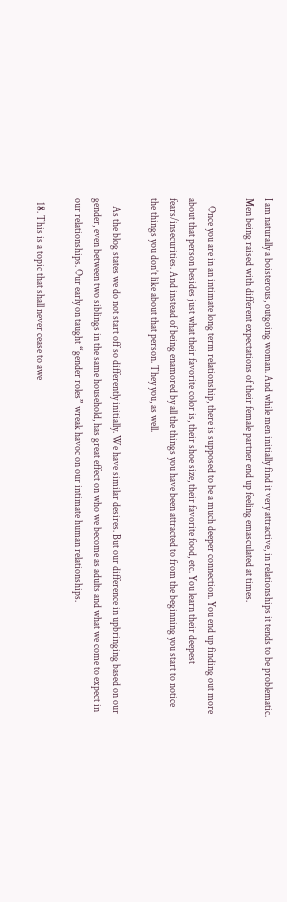I am naturally a boisterous, outgoing woman. And while men initially find it very attractive, in relationships it tends to be problematic. Men being raised with different expectations of their female partner end up feeling emasculated at times.

    Once you are in an intimate long term relationship, there is supposed to be a much deeper connection. You end up finding out more about that person besides just what their favorite color is, their shoe size, their favorite food, etc. You learn their deepest fears/insecurities. And instead of being enamored by all the things you have been attracted to from the beginning you start to notice the things you don’t like about that person. They you, as well.

    As the blog states we do not start off so differently initially. We have similar desires. But our difference in upbringing based on our gender, even between two siblings in the same household, has great effect on who we become as adults and what we come to expect in our relationships. Our early on taught “gender roles” wreak havoc on our intimate human relationships.

  18. This is a topic that shall never cease to awe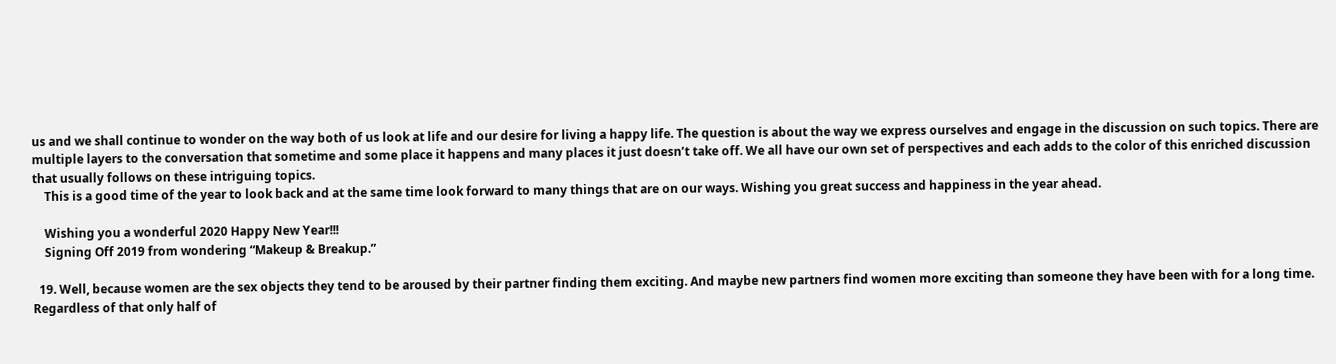us and we shall continue to wonder on the way both of us look at life and our desire for living a happy life. The question is about the way we express ourselves and engage in the discussion on such topics. There are multiple layers to the conversation that sometime and some place it happens and many places it just doesn’t take off. We all have our own set of perspectives and each adds to the color of this enriched discussion that usually follows on these intriguing topics.
    This is a good time of the year to look back and at the same time look forward to many things that are on our ways. Wishing you great success and happiness in the year ahead.

    Wishing you a wonderful 2020 Happy New Year!!!
    Signing Off 2019 from wondering “Makeup & Breakup.”

  19. Well, because women are the sex objects they tend to be aroused by their partner finding them exciting. And maybe new partners find women more exciting than someone they have been with for a long time. Regardless of that only half of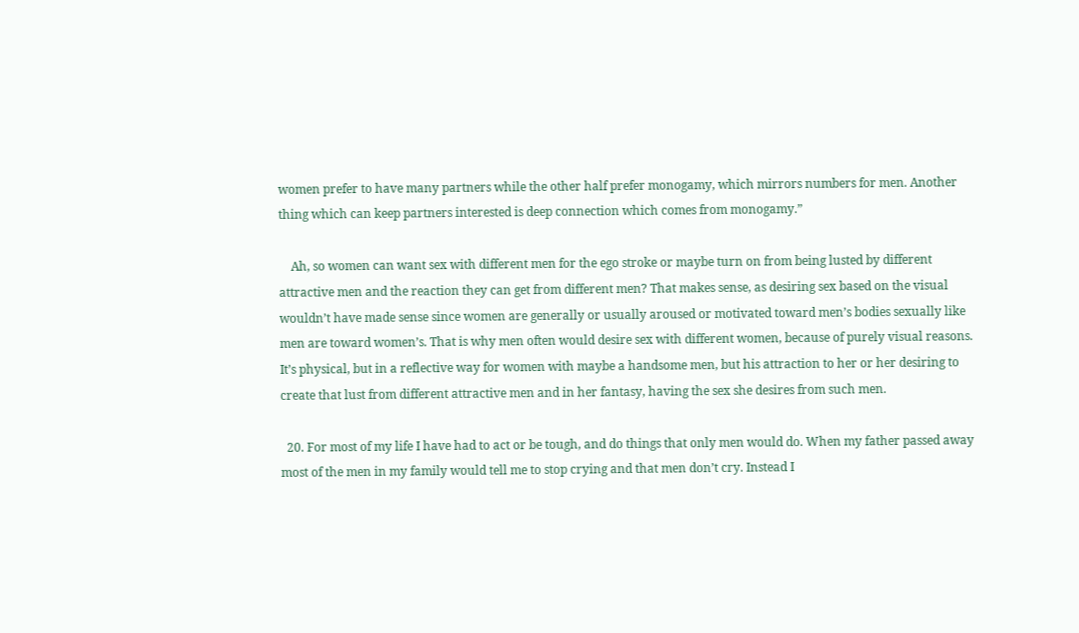women prefer to have many partners while the other half prefer monogamy, which mirrors numbers for men. Another thing which can keep partners interested is deep connection which comes from monogamy.”

    Ah, so women can want sex with different men for the ego stroke or maybe turn on from being lusted by different attractive men and the reaction they can get from different men? That makes sense, as desiring sex based on the visual wouldn’t have made sense since women are generally or usually aroused or motivated toward men’s bodies sexually like men are toward women’s. That is why men often would desire sex with different women, because of purely visual reasons. It’s physical, but in a reflective way for women with maybe a handsome men, but his attraction to her or her desiring to create that lust from different attractive men and in her fantasy, having the sex she desires from such men.

  20. For most of my life I have had to act or be tough, and do things that only men would do. When my father passed away most of the men in my family would tell me to stop crying and that men don’t cry. Instead I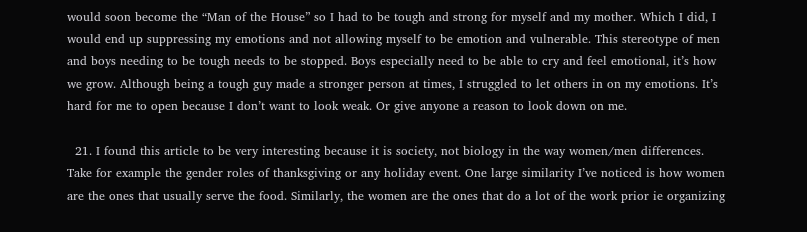would soon become the “Man of the House” so I had to be tough and strong for myself and my mother. Which I did, I would end up suppressing my emotions and not allowing myself to be emotion and vulnerable. This stereotype of men and boys needing to be tough needs to be stopped. Boys especially need to be able to cry and feel emotional, it’s how we grow. Although being a tough guy made a stronger person at times, I struggled to let others in on my emotions. It’s hard for me to open because I don’t want to look weak. Or give anyone a reason to look down on me.

  21. I found this article to be very interesting because it is society, not biology in the way women/men differences. Take for example the gender roles of thanksgiving or any holiday event. One large similarity I’ve noticed is how women are the ones that usually serve the food. Similarly, the women are the ones that do a lot of the work prior ie organizing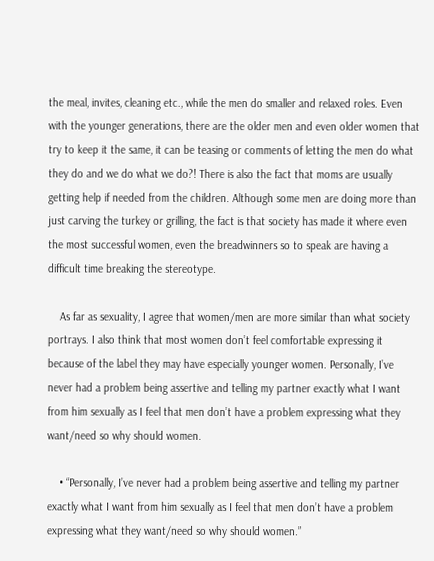the meal, invites, cleaning etc., while the men do smaller and relaxed roles. Even with the younger generations, there are the older men and even older women that try to keep it the same, it can be teasing or comments of letting the men do what they do and we do what we do?! There is also the fact that moms are usually getting help if needed from the children. Although some men are doing more than just carving the turkey or grilling, the fact is that society has made it where even the most successful women, even the breadwinners so to speak are having a difficult time breaking the stereotype.

    As far as sexuality, I agree that women/men are more similar than what society portrays. I also think that most women don’t feel comfortable expressing it because of the label they may have especially younger women. Personally, I’ve never had a problem being assertive and telling my partner exactly what I want from him sexually as I feel that men don’t have a problem expressing what they want/need so why should women.

    • “Personally, I’ve never had a problem being assertive and telling my partner exactly what I want from him sexually as I feel that men don’t have a problem expressing what they want/need so why should women.”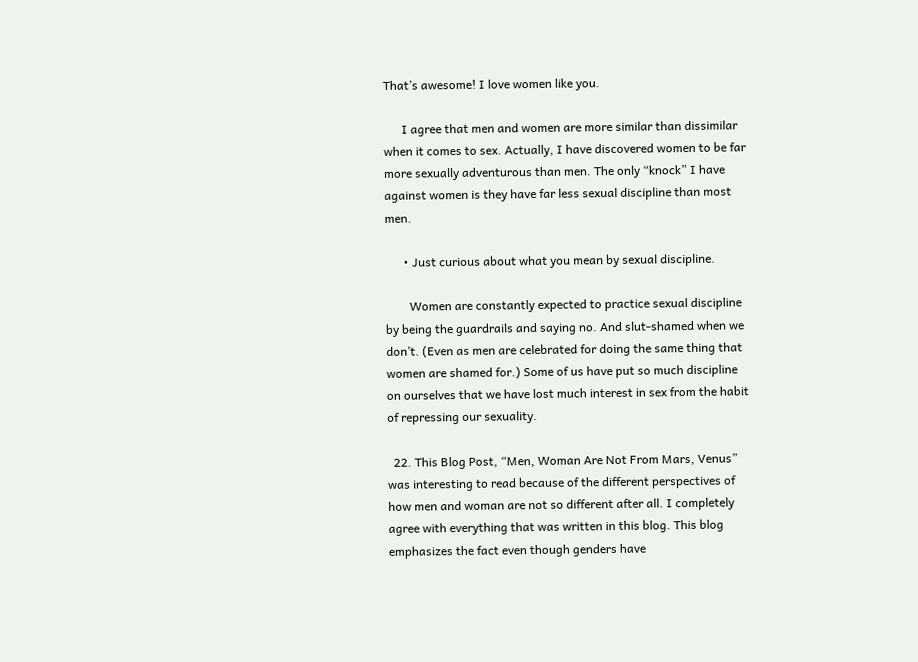That’s awesome! I love women like you.

      I agree that men and women are more similar than dissimilar when it comes to sex. Actually, I have discovered women to be far more sexually adventurous than men. The only “knock” I have against women is they have far less sexual discipline than most men.

      • Just curious about what you mean by sexual discipline.

        Women are constantly expected to practice sexual discipline by being the guardrails and saying no. And slut-shamed when we don’t. (Even as men are celebrated for doing the same thing that women are shamed for.) Some of us have put so much discipline on ourselves that we have lost much interest in sex from the habit of repressing our sexuality.

  22. This Blog Post, “Men, Woman Are Not From Mars, Venus” was interesting to read because of the different perspectives of how men and woman are not so different after all. I completely agree with everything that was written in this blog. This blog emphasizes the fact even though genders have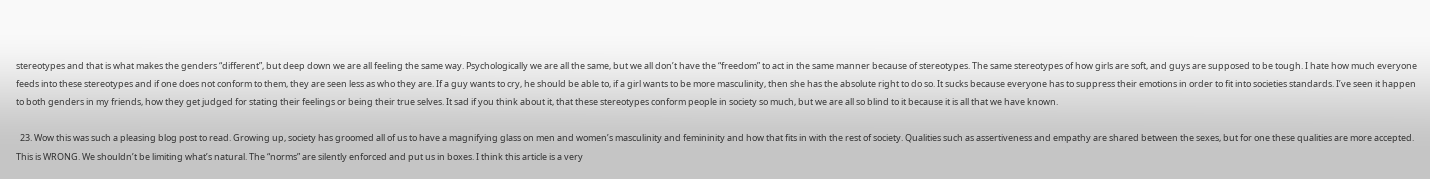stereotypes and that is what makes the genders “different”, but deep down we are all feeling the same way. Psychologically we are all the same, but we all don’t have the “freedom” to act in the same manner because of stereotypes. The same stereotypes of how girls are soft, and guys are supposed to be tough. I hate how much everyone feeds into these stereotypes and if one does not conform to them, they are seen less as who they are. If a guy wants to cry, he should be able to, if a girl wants to be more masculinity, then she has the absolute right to do so. It sucks because everyone has to suppress their emotions in order to fit into societies standards. I’ve seen it happen to both genders in my friends, how they get judged for stating their feelings or being their true selves. It sad if you think about it, that these stereotypes conform people in society so much, but we are all so blind to it because it is all that we have known.

  23. Wow this was such a pleasing blog post to read. Growing up, society has groomed all of us to have a magnifying glass on men and women’s masculinity and femininity and how that fits in with the rest of society. Qualities such as assertiveness and empathy are shared between the sexes, but for one these qualities are more accepted. This is WRONG. We shouldn’t be limiting what’s natural. The “norms” are silently enforced and put us in boxes. I think this article is a very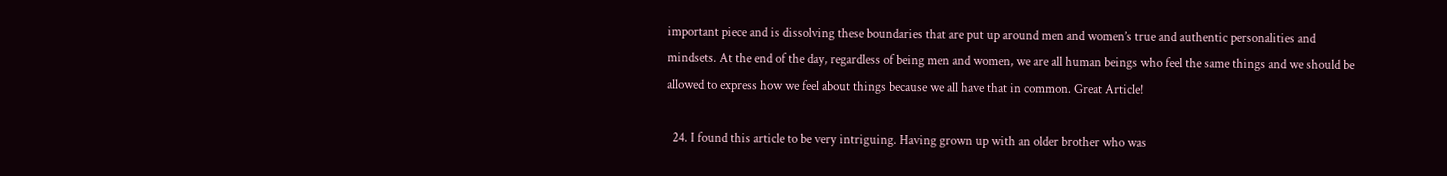important piece and is dissolving these boundaries that are put up around men and women’s true and authentic personalities and mindsets. At the end of the day, regardless of being men and women, we are all human beings who feel the same things and we should be allowed to express how we feel about things because we all have that in common. Great Article!

  24. I found this article to be very intriguing. Having grown up with an older brother who was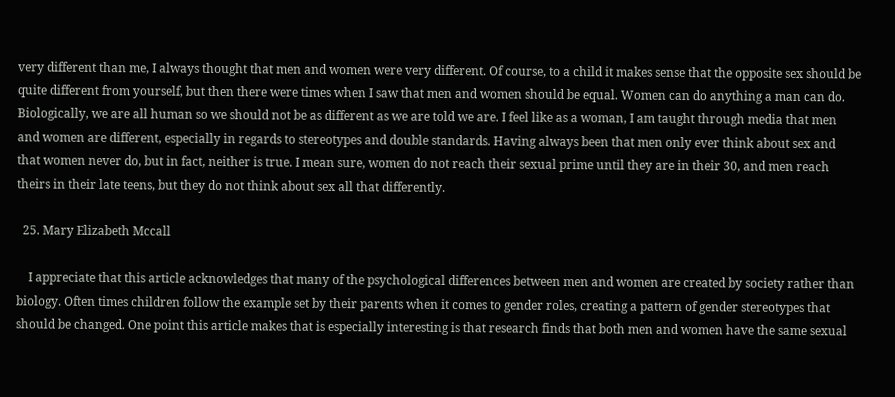very different than me, I always thought that men and women were very different. Of course, to a child it makes sense that the opposite sex should be quite different from yourself, but then there were times when I saw that men and women should be equal. Women can do anything a man can do. Biologically, we are all human so we should not be as different as we are told we are. I feel like as a woman, I am taught through media that men and women are different, especially in regards to stereotypes and double standards. Having always been that men only ever think about sex and that women never do, but in fact, neither is true. I mean sure, women do not reach their sexual prime until they are in their 30, and men reach theirs in their late teens, but they do not think about sex all that differently.

  25. Mary Elizabeth Mccall

    I appreciate that this article acknowledges that many of the psychological differences between men and women are created by society rather than biology. Often times children follow the example set by their parents when it comes to gender roles, creating a pattern of gender stereotypes that should be changed. One point this article makes that is especially interesting is that research finds that both men and women have the same sexual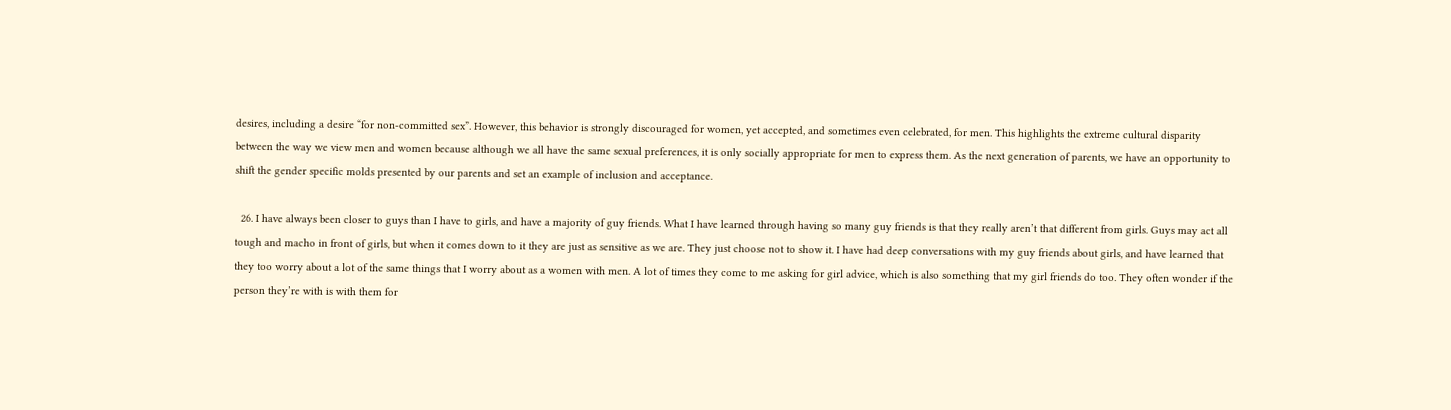desires, including a desire “for non-committed sex”. However, this behavior is strongly discouraged for women, yet accepted, and sometimes even celebrated, for men. This highlights the extreme cultural disparity between the way we view men and women because although we all have the same sexual preferences, it is only socially appropriate for men to express them. As the next generation of parents, we have an opportunity to shift the gender specific molds presented by our parents and set an example of inclusion and acceptance.

  26. I have always been closer to guys than I have to girls, and have a majority of guy friends. What I have learned through having so many guy friends is that they really aren’t that different from girls. Guys may act all tough and macho in front of girls, but when it comes down to it they are just as sensitive as we are. They just choose not to show it. I have had deep conversations with my guy friends about girls, and have learned that they too worry about a lot of the same things that I worry about as a women with men. A lot of times they come to me asking for girl advice, which is also something that my girl friends do too. They often wonder if the person they’re with is with them for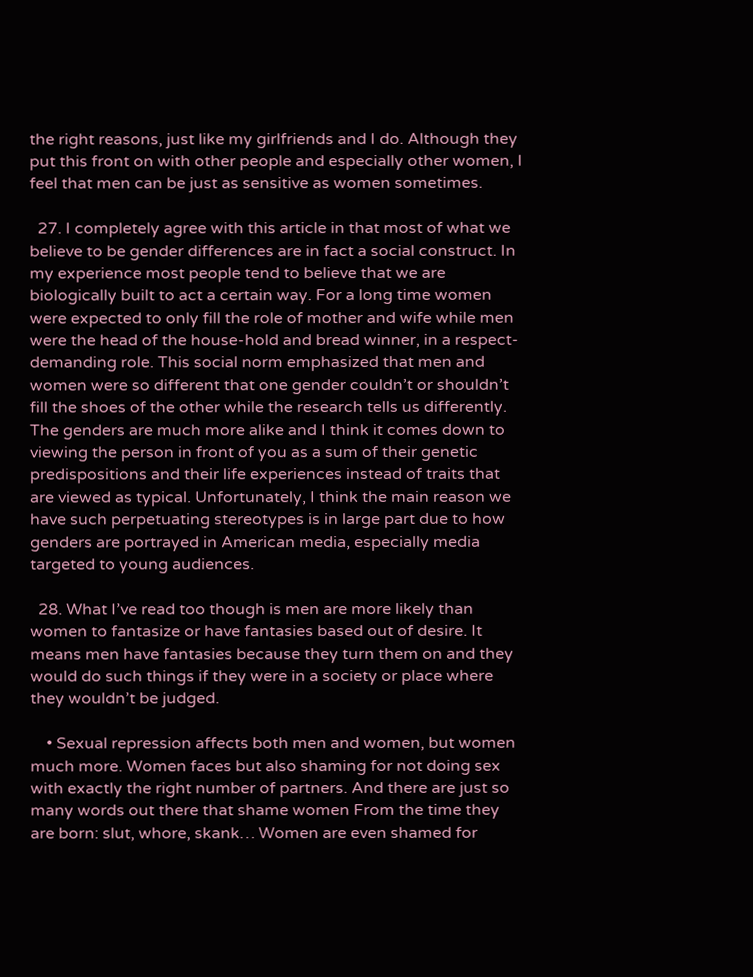the right reasons, just like my girlfriends and I do. Although they put this front on with other people and especially other women, I feel that men can be just as sensitive as women sometimes.

  27. I completely agree with this article in that most of what we believe to be gender differences are in fact a social construct. In my experience most people tend to believe that we are biologically built to act a certain way. For a long time women were expected to only fill the role of mother and wife while men were the head of the house-hold and bread winner, in a respect-demanding role. This social norm emphasized that men and women were so different that one gender couldn’t or shouldn’t fill the shoes of the other while the research tells us differently. The genders are much more alike and I think it comes down to viewing the person in front of you as a sum of their genetic predispositions and their life experiences instead of traits that are viewed as typical. Unfortunately, I think the main reason we have such perpetuating stereotypes is in large part due to how genders are portrayed in American media, especially media targeted to young audiences.

  28. What I’ve read too though is men are more likely than women to fantasize or have fantasies based out of desire. It means men have fantasies because they turn them on and they would do such things if they were in a society or place where they wouldn’t be judged.

    • Sexual repression affects both men and women, but women much more. Women faces but also shaming for not doing sex with exactly the right number of partners. And there are just so many words out there that shame women From the time they are born: slut, whore, skank… Women are even shamed for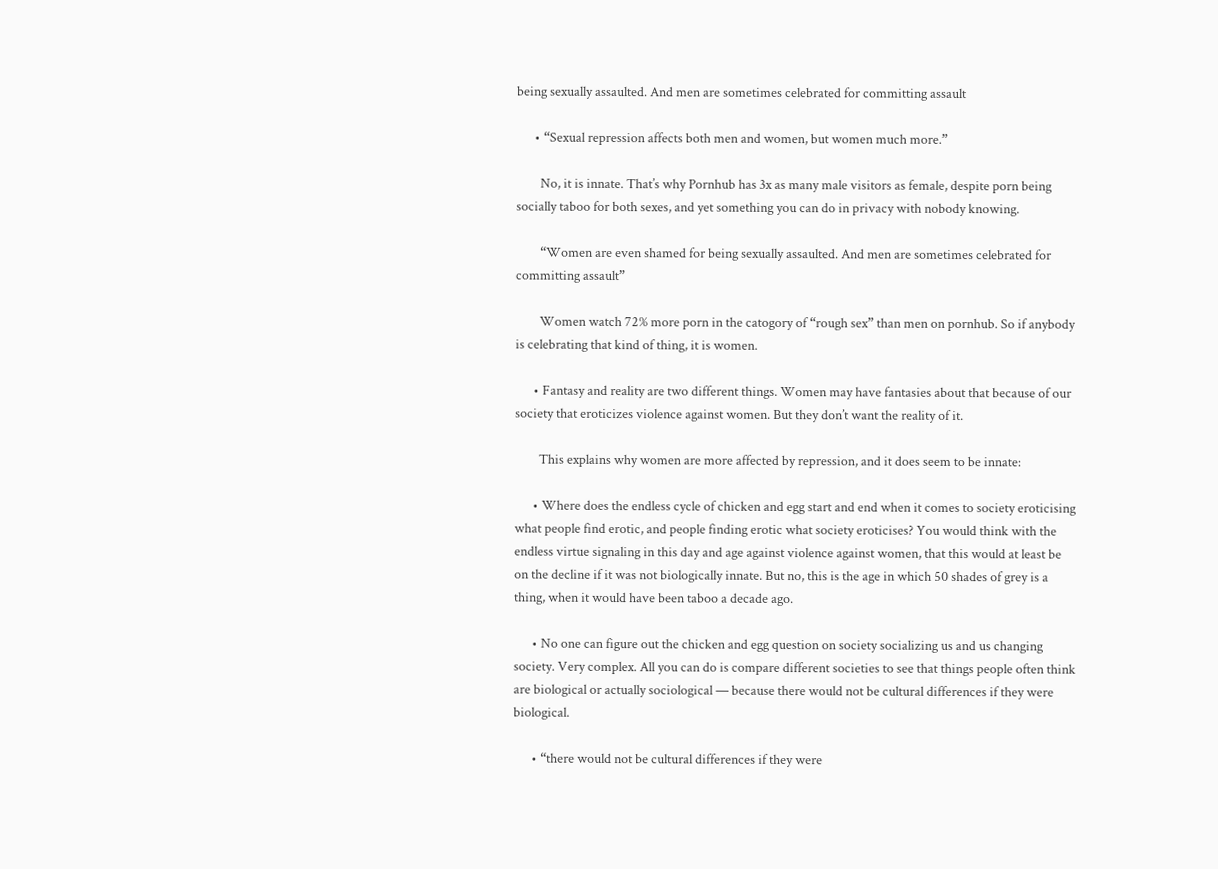being sexually assaulted. And men are sometimes celebrated for committing assault

      • “Sexual repression affects both men and women, but women much more.”

        No, it is innate. That’s why Pornhub has 3x as many male visitors as female, despite porn being socially taboo for both sexes, and yet something you can do in privacy with nobody knowing.

        “Women are even shamed for being sexually assaulted. And men are sometimes celebrated for committing assault”

        Women watch 72% more porn in the catogory of “rough sex” than men on pornhub. So if anybody is celebrating that kind of thing, it is women.

      • Fantasy and reality are two different things. Women may have fantasies about that because of our society that eroticizes violence against women. But they don’t want the reality of it.

        This explains why women are more affected by repression, and it does seem to be innate:

      • Where does the endless cycle of chicken and egg start and end when it comes to society eroticising what people find erotic, and people finding erotic what society eroticises? You would think with the endless virtue signaling in this day and age against violence against women, that this would at least be on the decline if it was not biologically innate. But no, this is the age in which 50 shades of grey is a thing, when it would have been taboo a decade ago.

      • No one can figure out the chicken and egg question on society socializing us and us changing society. Very complex. All you can do is compare different societies to see that things people often think are biological or actually sociological — because there would not be cultural differences if they were biological.

      • “there would not be cultural differences if they were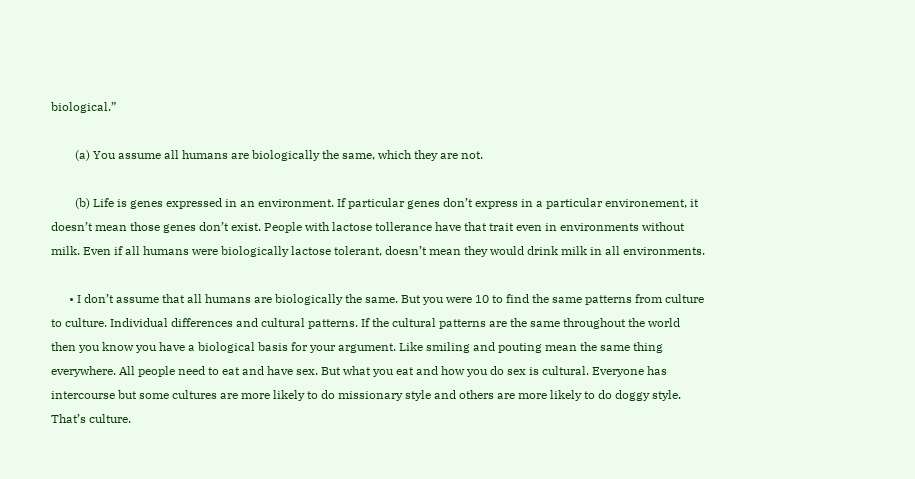biological.”

        (a) You assume all humans are biologically the same, which they are not.

        (b) Life is genes expressed in an environment. If particular genes don’t express in a particular environement, it doesn’t mean those genes don’t exist. People with lactose tollerance have that trait even in environments without milk. Even if all humans were biologically lactose tolerant, doesn’t mean they would drink milk in all environments.

      • I don’t assume that all humans are biologically the same. But you were 10 to find the same patterns from culture to culture. Individual differences and cultural patterns. If the cultural patterns are the same throughout the world then you know you have a biological basis for your argument. Like smiling and pouting mean the same thing everywhere. All people need to eat and have sex. But what you eat and how you do sex is cultural. Everyone has intercourse but some cultures are more likely to do missionary style and others are more likely to do doggy style. That’s culture.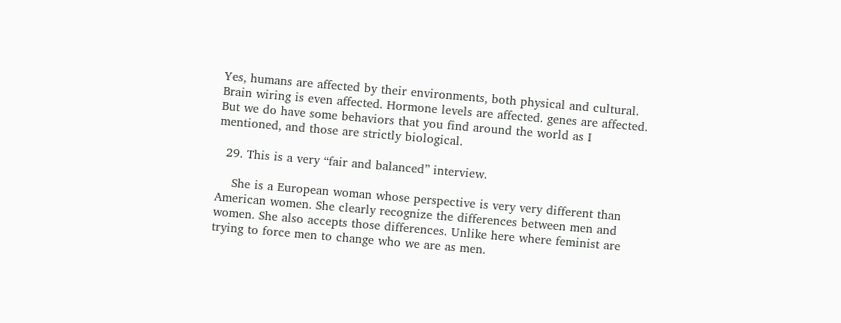Yes, humans are affected by their environments, both physical and cultural. Brain wiring is even affected. Hormone levels are affected. genes are affected. But we do have some behaviors that you find around the world as I mentioned, and those are strictly biological.

  29. This is a very “fair and balanced” interview.

    She is a European woman whose perspective is very very different than American women. She clearly recognize the differences between men and women. She also accepts those differences. Unlike here where feminist are trying to force men to change who we are as men.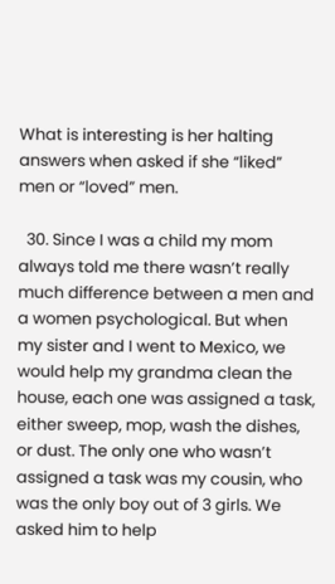What is interesting is her halting answers when asked if she “liked” men or “loved” men.

  30. Since I was a child my mom always told me there wasn’t really much difference between a men and a women psychological. But when my sister and I went to Mexico, we would help my grandma clean the house, each one was assigned a task, either sweep, mop, wash the dishes, or dust. The only one who wasn’t assigned a task was my cousin, who was the only boy out of 3 girls. We asked him to help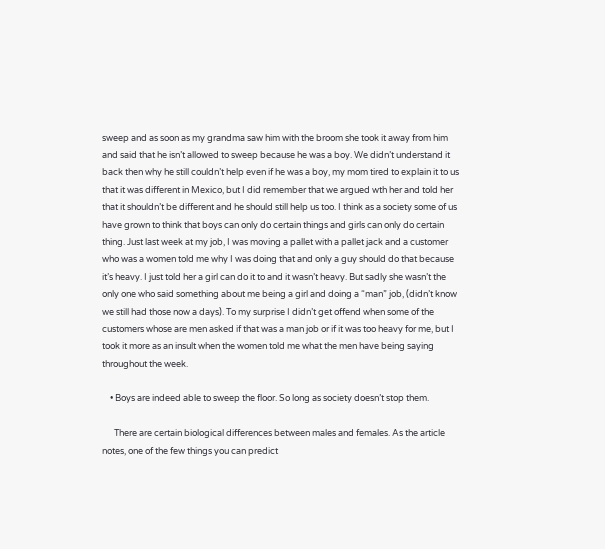sweep and as soon as my grandma saw him with the broom she took it away from him and said that he isn’t allowed to sweep because he was a boy. We didn’t understand it back then why he still couldn’t help even if he was a boy, my mom tired to explain it to us that it was different in Mexico, but I did remember that we argued wth her and told her that it shouldn’t be different and he should still help us too. I think as a society some of us have grown to think that boys can only do certain things and girls can only do certain thing. Just last week at my job, I was moving a pallet with a pallet jack and a customer who was a women told me why I was doing that and only a guy should do that because it’s heavy. I just told her a girl can do it to and it wasn’t heavy. But sadly she wasn’t the only one who said something about me being a girl and doing a “man” job, (didn’t know we still had those now a days). To my surprise I didn’t get offend when some of the customers whose are men asked if that was a man job or if it was too heavy for me, but I took it more as an insult when the women told me what the men have being saying throughout the week.

    • Boys are indeed able to sweep the floor. So long as society doesn’t stop them.

      There are certain biological differences between males and females. As the article notes, one of the few things you can predict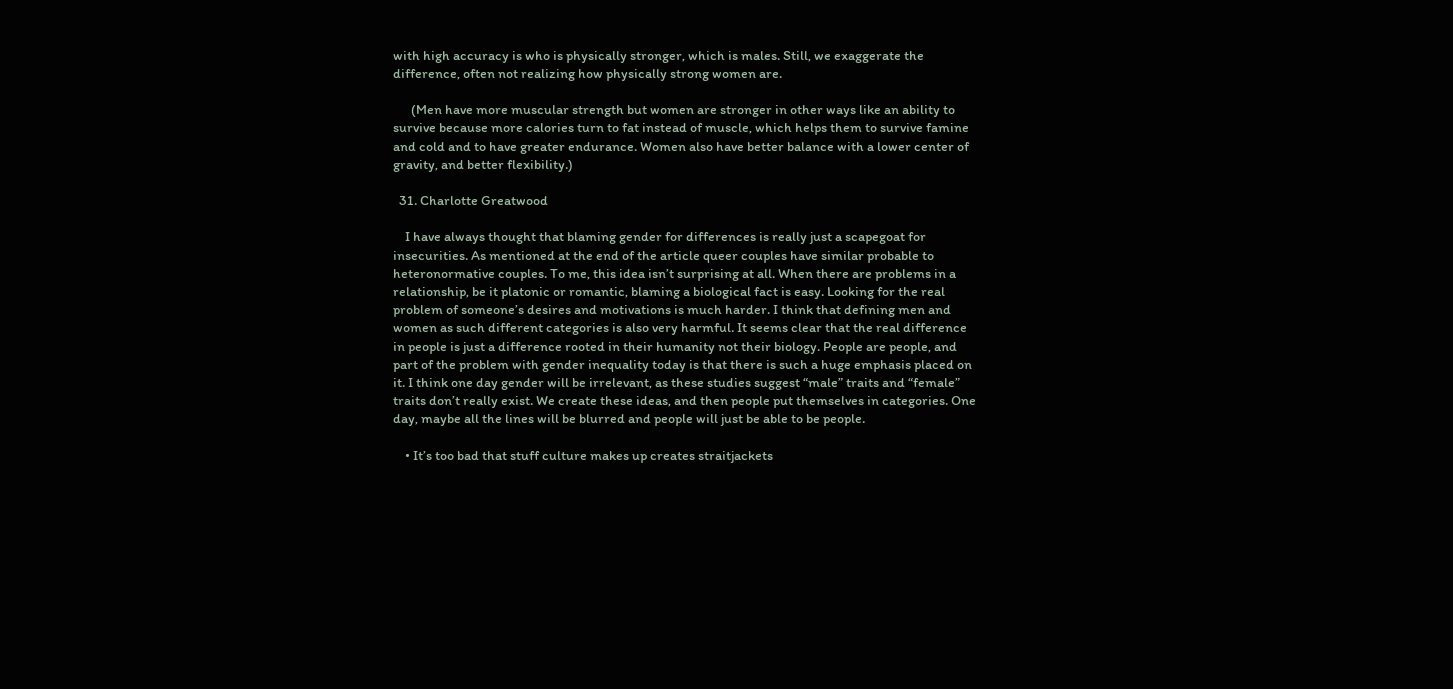with high accuracy is who is physically stronger, which is males. Still, we exaggerate the difference, often not realizing how physically strong women are.

      (Men have more muscular strength but women are stronger in other ways like an ability to survive because more calories turn to fat instead of muscle, which helps them to survive famine and cold and to have greater endurance. Women also have better balance with a lower center of gravity, and better flexibility.)

  31. Charlotte Greatwood

    I have always thought that blaming gender for differences is really just a scapegoat for insecurities. As mentioned at the end of the article queer couples have similar probable to heteronormative couples. To me, this idea isn’t surprising at all. When there are problems in a relationship, be it platonic or romantic, blaming a biological fact is easy. Looking for the real problem of someone’s desires and motivations is much harder. I think that defining men and women as such different categories is also very harmful. It seems clear that the real difference in people is just a difference rooted in their humanity not their biology. People are people, and part of the problem with gender inequality today is that there is such a huge emphasis placed on it. I think one day gender will be irrelevant, as these studies suggest “male” traits and “female” traits don’t really exist. We create these ideas, and then people put themselves in categories. One day, maybe all the lines will be blurred and people will just be able to be people.

    • It’s too bad that stuff culture makes up creates straitjackets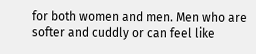for both women and men. Men who are softer and cuddly or can feel like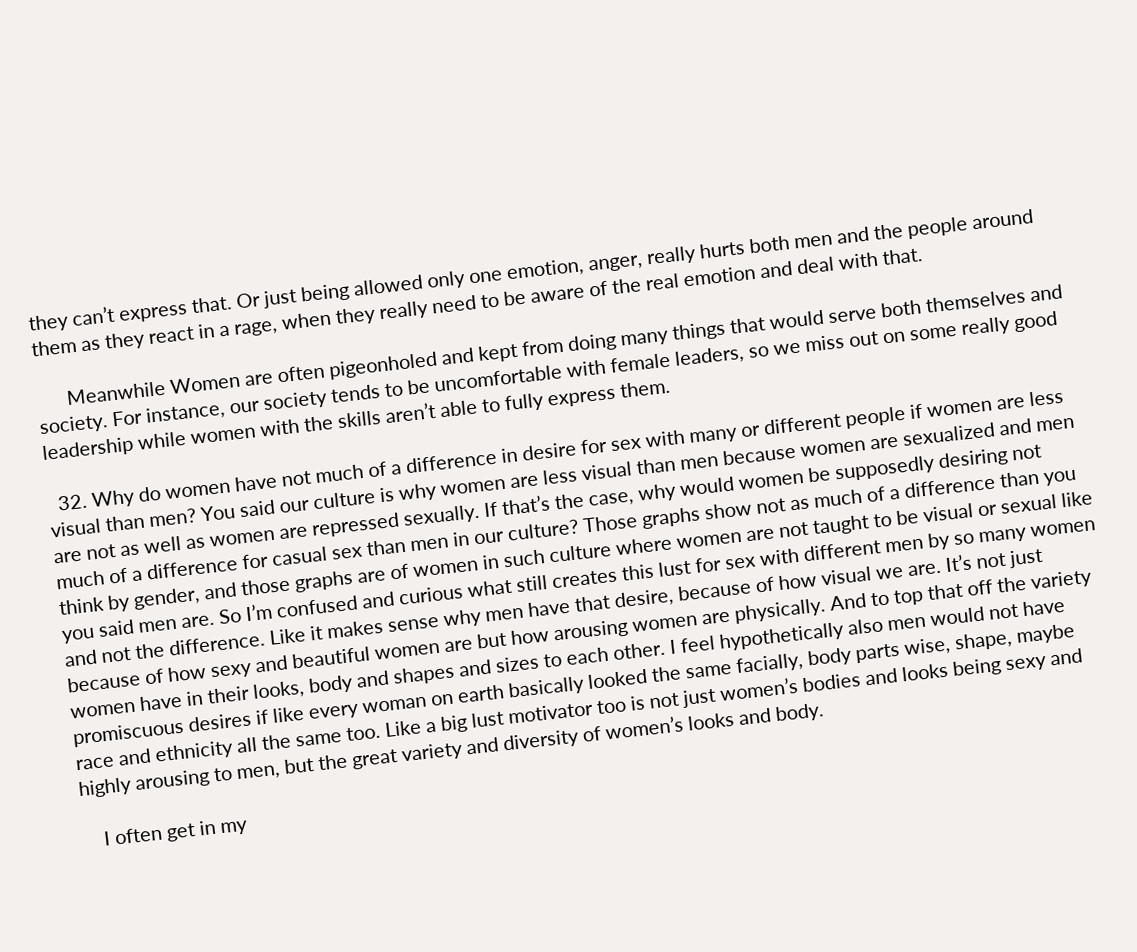they can’t express that. Or just being allowed only one emotion, anger, really hurts both men and the people around them as they react in a rage, when they really need to be aware of the real emotion and deal with that.

      Meanwhile Women are often pigeonholed and kept from doing many things that would serve both themselves and society. For instance, our society tends to be uncomfortable with female leaders, so we miss out on some really good leadership while women with the skills aren’t able to fully express them.

  32. Why do women have not much of a difference in desire for sex with many or different people if women are less visual than men? You said our culture is why women are less visual than men because women are sexualized and men are not as well as women are repressed sexually. If that’s the case, why would women be supposedly desiring not much of a difference for casual sex than men in our culture? Those graphs show not as much of a difference than you think by gender, and those graphs are of women in such culture where women are not taught to be visual or sexual like you said men are. So I’m confused and curious what still creates this lust for sex with different men by so many women and not the difference. Like it makes sense why men have that desire, because of how visual we are. It’s not just because of how sexy and beautiful women are but how arousing women are physically. And to top that off the variety women have in their looks, body and shapes and sizes to each other. I feel hypothetically also men would not have promiscuous desires if like every woman on earth basically looked the same facially, body parts wise, shape, maybe race and ethnicity all the same too. Like a big lust motivator too is not just women’s bodies and looks being sexy and highly arousing to men, but the great variety and diversity of women’s looks and body.

    I often get in my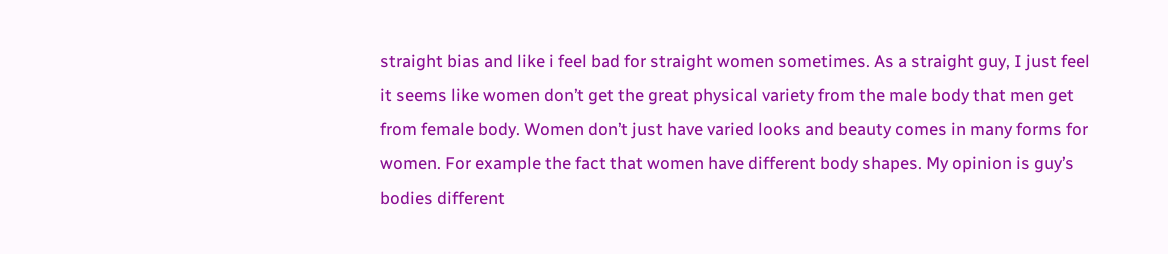straight bias and like i feel bad for straight women sometimes. As a straight guy, I just feel it seems like women don’t get the great physical variety from the male body that men get from female body. Women don’t just have varied looks and beauty comes in many forms for women. For example the fact that women have different body shapes. My opinion is guy’s bodies different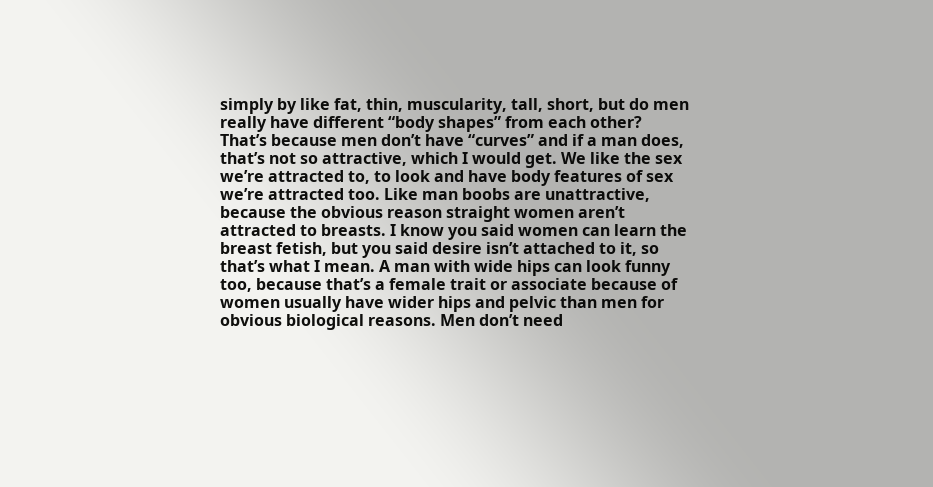simply by like fat, thin, muscularity, tall, short, but do men really have different “body shapes” from each other? That’s because men don’t have “curves” and if a man does, that’s not so attractive, which I would get. We like the sex we’re attracted to, to look and have body features of sex we’re attracted too. Like man boobs are unattractive, because the obvious reason straight women aren’t attracted to breasts. I know you said women can learn the breast fetish, but you said desire isn’t attached to it, so that’s what I mean. A man with wide hips can look funny too, because that’s a female trait or associate because of women usually have wider hips and pelvic than men for obvious biological reasons. Men don’t need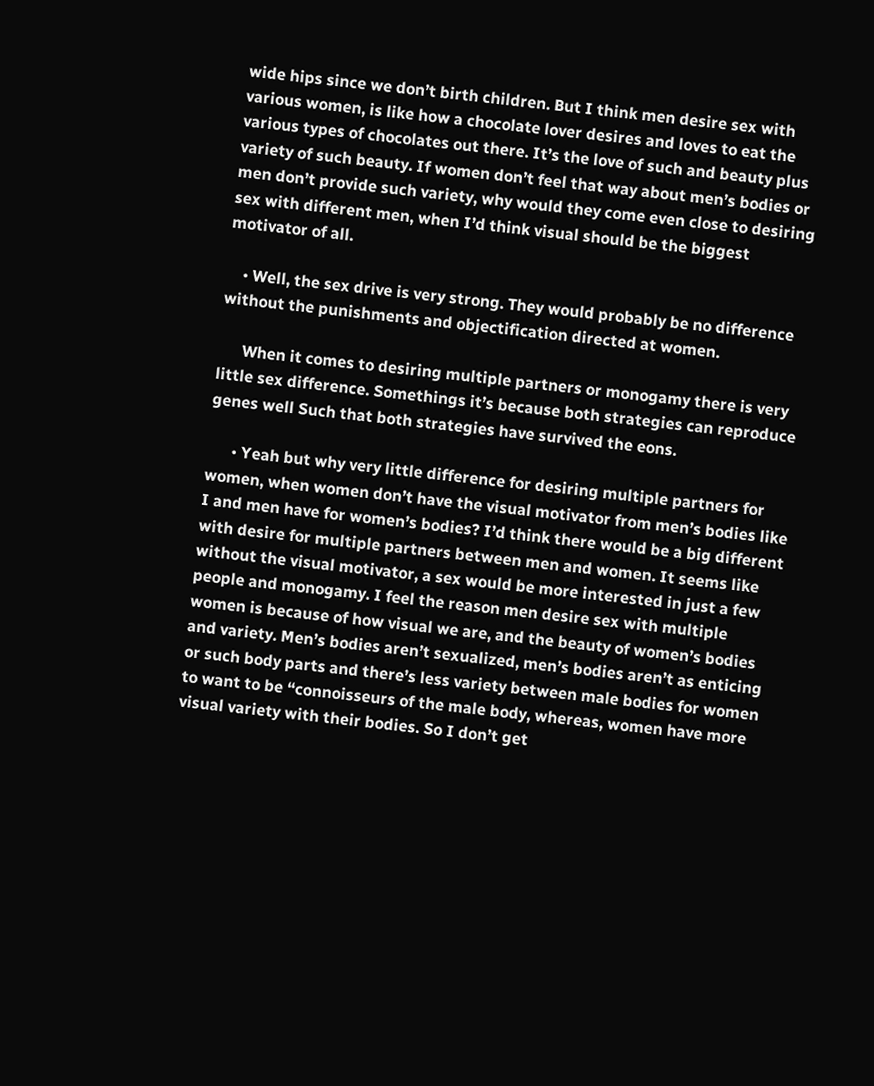wide hips since we don’t birth children. But I think men desire sex with various women, is like how a chocolate lover desires and loves to eat the various types of chocolates out there. It’s the love of such and beauty plus variety of such beauty. If women don’t feel that way about men’s bodies or men don’t provide such variety, why would they come even close to desiring sex with different men, when I’d think visual should be the biggest motivator of all.

    • Well, the sex drive is very strong. They would probably be no difference without the punishments and objectification directed at women.

      When it comes to desiring multiple partners or monogamy there is very little sex difference. Somethings it’s because both strategies can reproduce genes well Such that both strategies have survived the eons.

      • Yeah but why very little difference for desiring multiple partners for women, when women don’t have the visual motivator from men’s bodies like I and men have for women’s bodies? I’d think there would be a big different with desire for multiple partners between men and women. It seems like without the visual motivator, a sex would be more interested in just a few people and monogamy. I feel the reason men desire sex with multiple women is because of how visual we are, and the beauty of women’s bodies and variety. Men’s bodies aren’t sexualized, men’s bodies aren’t as enticing or such body parts and there’s less variety between male bodies for women to want to be “connoisseurs of the male body, whereas, women have more visual variety with their bodies. So I don’t get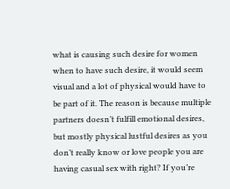what is causing such desire for women when to have such desire, it would seem visual and a lot of physical would have to be part of it. The reason is because multiple partners doesn’t fulfill emotional desires, but mostly physical lustful desires as you don’t really know or love people you are having casual sex with right? If you’re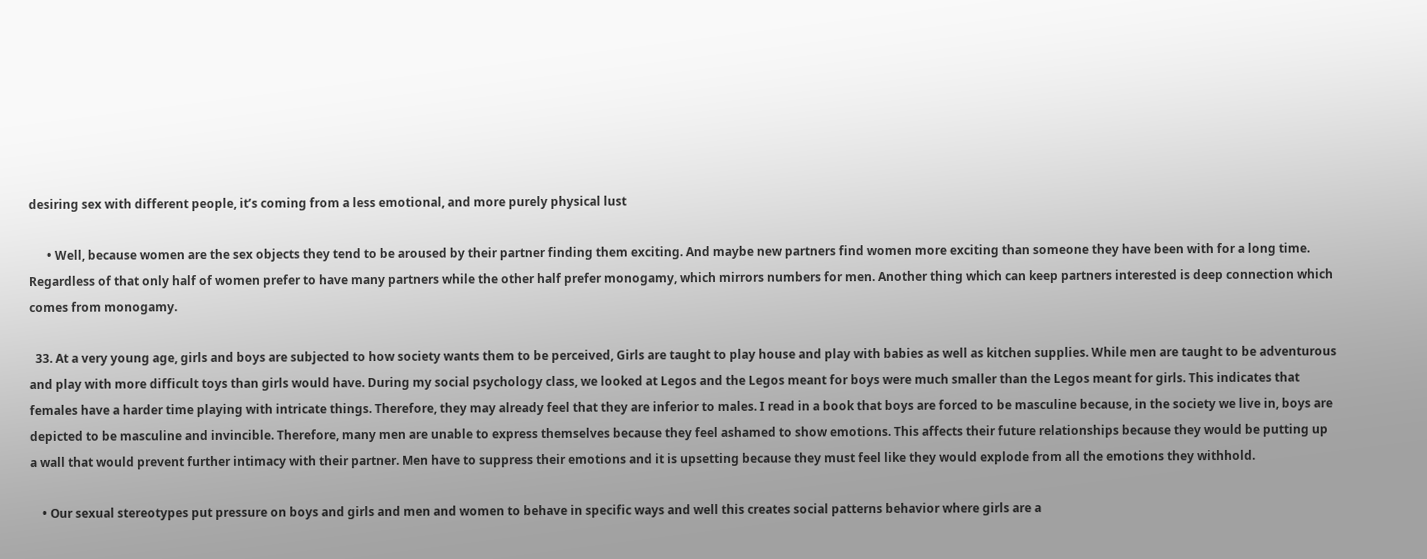desiring sex with different people, it’s coming from a less emotional, and more purely physical lust

      • Well, because women are the sex objects they tend to be aroused by their partner finding them exciting. And maybe new partners find women more exciting than someone they have been with for a long time. Regardless of that only half of women prefer to have many partners while the other half prefer monogamy, which mirrors numbers for men. Another thing which can keep partners interested is deep connection which comes from monogamy.

  33. At a very young age, girls and boys are subjected to how society wants them to be perceived, Girls are taught to play house and play with babies as well as kitchen supplies. While men are taught to be adventurous and play with more difficult toys than girls would have. During my social psychology class, we looked at Legos and the Legos meant for boys were much smaller than the Legos meant for girls. This indicates that females have a harder time playing with intricate things. Therefore, they may already feel that they are inferior to males. I read in a book that boys are forced to be masculine because, in the society we live in, boys are depicted to be masculine and invincible. Therefore, many men are unable to express themselves because they feel ashamed to show emotions. This affects their future relationships because they would be putting up a wall that would prevent further intimacy with their partner. Men have to suppress their emotions and it is upsetting because they must feel like they would explode from all the emotions they withhold.

    • Our sexual stereotypes put pressure on boys and girls and men and women to behave in specific ways and well this creates social patterns behavior where girls are a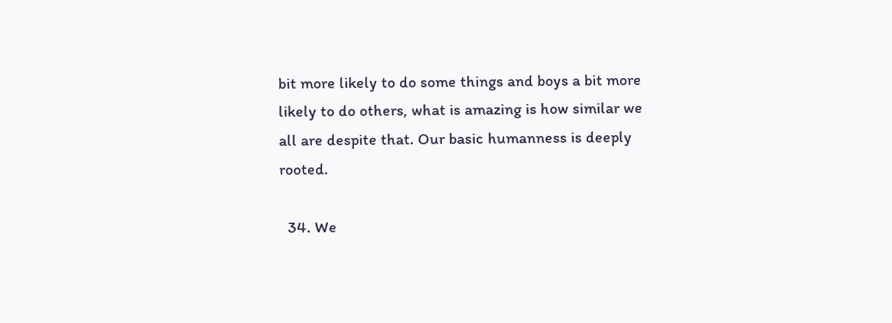bit more likely to do some things and boys a bit more likely to do others, what is amazing is how similar we all are despite that. Our basic humanness is deeply rooted.

  34. We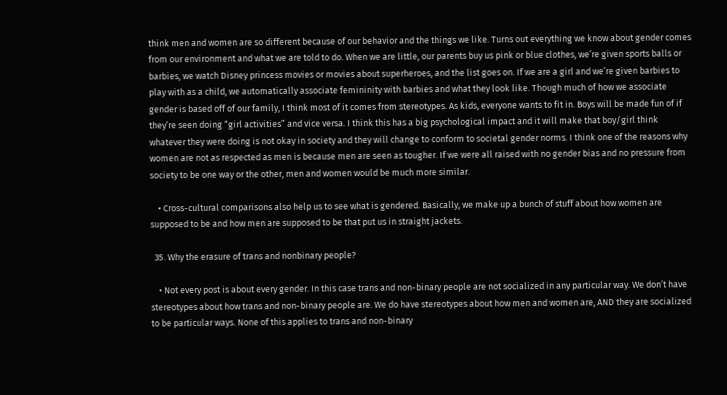think men and women are so different because of our behavior and the things we like. Turns out everything we know about gender comes from our environment and what we are told to do. When we are little, our parents buy us pink or blue clothes, we’re given sports balls or barbies, we watch Disney princess movies or movies about superheroes, and the list goes on. If we are a girl and we’re given barbies to play with as a child, we automatically associate femininity with barbies and what they look like. Though much of how we associate gender is based off of our family, I think most of it comes from stereotypes. As kids, everyone wants to fit in. Boys will be made fun of if they’re seen doing “girl activities” and vice versa. I think this has a big psychological impact and it will make that boy/girl think whatever they were doing is not okay in society and they will change to conform to societal gender norms. I think one of the reasons why women are not as respected as men is because men are seen as tougher. If we were all raised with no gender bias and no pressure from society to be one way or the other, men and women would be much more similar.

    • Cross-cultural comparisons also help us to see what is gendered. Basically, we make up a bunch of stuff about how women are supposed to be and how men are supposed to be that put us in straight jackets.

  35. Why the erasure of trans and nonbinary people?

    • Not every post is about every gender. In this case trans and non-binary people are not socialized in any particular way. We don’t have stereotypes about how trans and non-binary people are. We do have stereotypes about how men and women are, AND they are socialized to be particular ways. None of this applies to trans and non-binary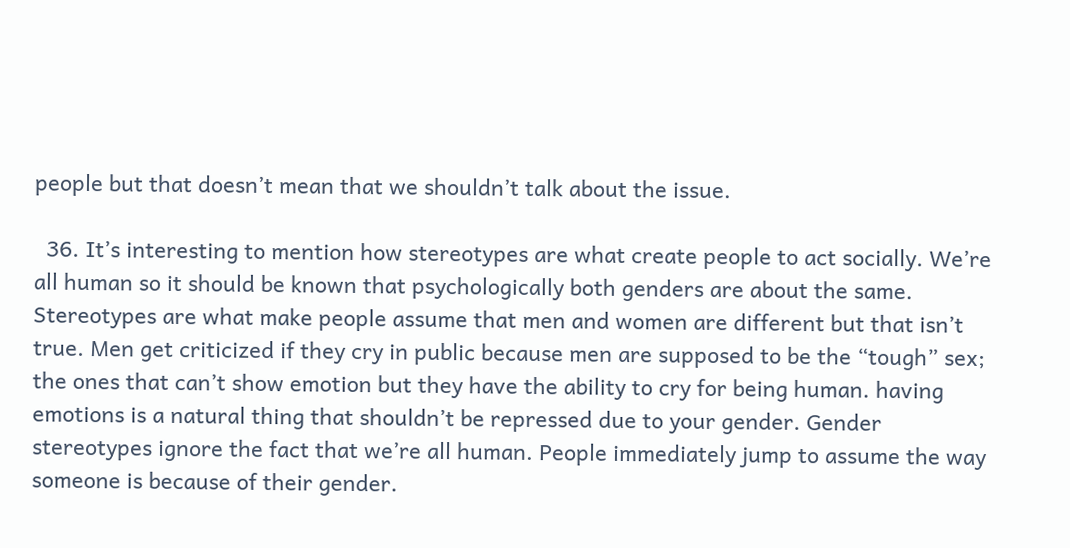people but that doesn’t mean that we shouldn’t talk about the issue.

  36. It’s interesting to mention how stereotypes are what create people to act socially. We’re all human so it should be known that psychologically both genders are about the same. Stereotypes are what make people assume that men and women are different but that isn’t true. Men get criticized if they cry in public because men are supposed to be the “tough” sex; the ones that can’t show emotion but they have the ability to cry for being human. having emotions is a natural thing that shouldn’t be repressed due to your gender. Gender stereotypes ignore the fact that we’re all human. People immediately jump to assume the way someone is because of their gender.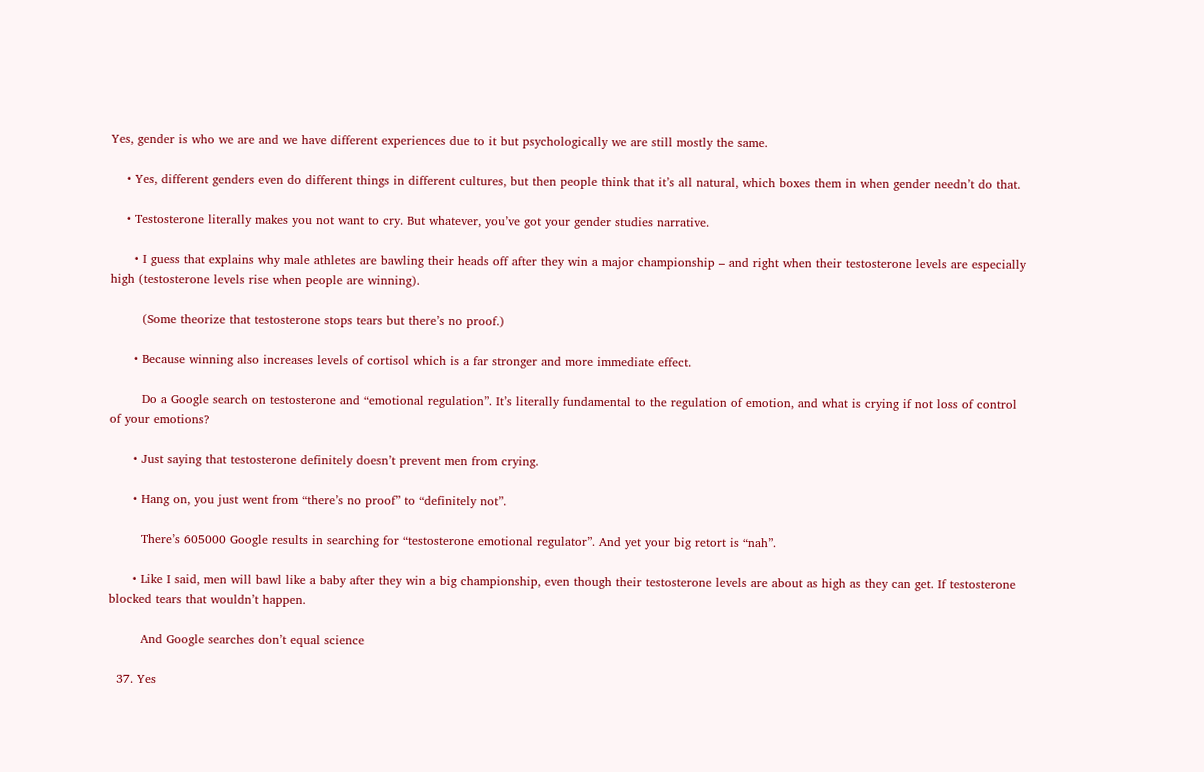Yes, gender is who we are and we have different experiences due to it but psychologically we are still mostly the same.

    • Yes, different genders even do different things in different cultures, but then people think that it’s all natural, which boxes them in when gender needn’t do that.

    • Testosterone literally makes you not want to cry. But whatever, you’ve got your gender studies narrative.

      • I guess that explains why male athletes are bawling their heads off after they win a major championship – and right when their testosterone levels are especially high (testosterone levels rise when people are winning).

        (Some theorize that testosterone stops tears but there’s no proof.)

      • Because winning also increases levels of cortisol which is a far stronger and more immediate effect.

        Do a Google search on testosterone and “emotional regulation”. It’s literally fundamental to the regulation of emotion, and what is crying if not loss of control of your emotions?

      • Just saying that testosterone definitely doesn’t prevent men from crying.

      • Hang on, you just went from “there’s no proof” to “definitely not”.

        There’s 605000 Google results in searching for “testosterone emotional regulator”. And yet your big retort is “nah”.

      • Like I said, men will bawl like a baby after they win a big championship, even though their testosterone levels are about as high as they can get. If testosterone blocked tears that wouldn’t happen.

        And Google searches don’t equal science

  37. Yes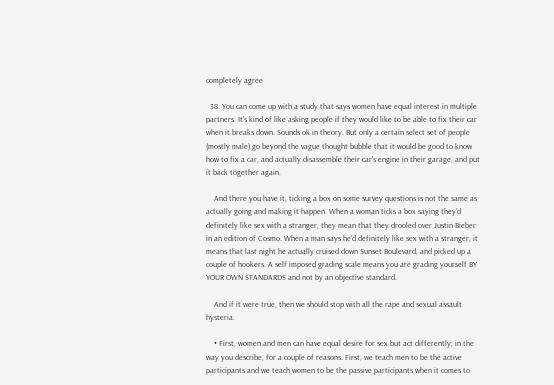completely agree

  38. You can come up with a study that says women have equal interest in multiple partners. It’s kind of like asking people if they would like to be able to fix their car when it breaks down. Sounds ok in theory. But only a certain select set of people (mostly male) go beyond the vague thought bubble that it would be good to know how to fix a car, and actually disassemble their car’s engine in their garage, and put it back together again.

    And there you have it, ticking a box on some survey questions is not the same as actually going and making it happen. When a woman ticks a box saying they’d definitely like sex with a stranger, they mean that they drooled over Justin Bieber in an edition of Cosmo. When a man says he’d definitely like sex with a stranger, it means that last night he actually cruised down Sunset Boulevard, and picked up a couple of hookers. A self imposed grading scale means you are grading yourself BY YOUR OWN STANDARDS and not by an objective standard.

    And if it were true, then we should stop with all the rape and sexual assault hysteria.

    • First, women and men can have equal desire for sex but act differently, in the way you describe, for a couple of reasons. First, we teach men to be the active participants and we teach women to be the passive participants when it comes to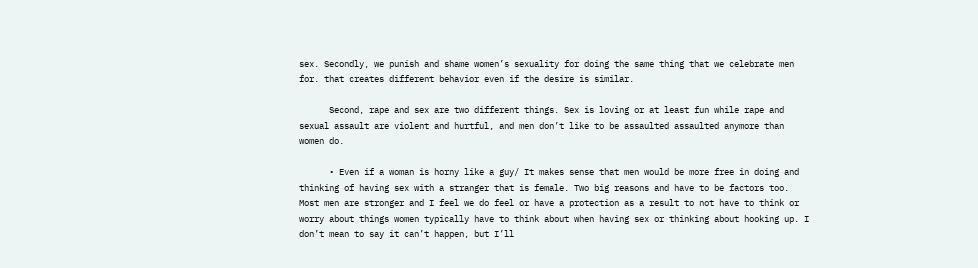sex. Secondly, we punish and shame women’s sexuality for doing the same thing that we celebrate men for. that creates different behavior even if the desire is similar.

      Second, rape and sex are two different things. Sex is loving or at least fun while rape and sexual assault are violent and hurtful, and men don’t like to be assaulted assaulted anymore than women do.

      • Even if a woman is horny like a guy/ It makes sense that men would be more free in doing and thinking of having sex with a stranger that is female. Two big reasons and have to be factors too. Most men are stronger and I feel we do feel or have a protection as a result to not have to think or worry about things women typically have to think about when having sex or thinking about hooking up. I don’t mean to say it can’t happen, but I’ll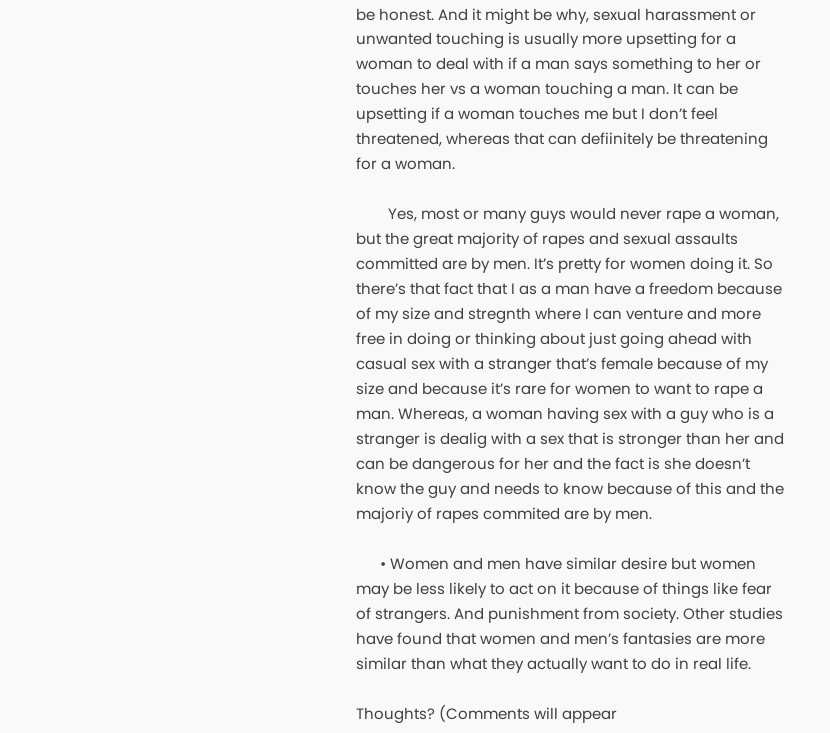be honest. And it might be why, sexual harassment or unwanted touching is usually more upsetting for a woman to deal with if a man says something to her or touches her vs a woman touching a man. It can be upsetting if a woman touches me but I don’t feel threatened, whereas that can defiinitely be threatening for a woman.

        Yes, most or many guys would never rape a woman, but the great majority of rapes and sexual assaults committed are by men. It’s pretty for women doing it. So there’s that fact that I as a man have a freedom because of my size and stregnth where I can venture and more free in doing or thinking about just going ahead with casual sex with a stranger that’s female because of my size and because it’s rare for women to want to rape a man. Whereas, a woman having sex with a guy who is a stranger is dealig with a sex that is stronger than her and can be dangerous for her and the fact is she doesn’t know the guy and needs to know because of this and the majoriy of rapes commited are by men.

      • Women and men have similar desire but women may be less likely to act on it because of things like fear of strangers. And punishment from society. Other studies have found that women and men’s fantasies are more similar than what they actually want to do in real life.

Thoughts? (Comments will appear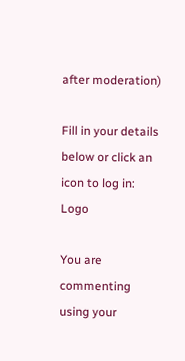after moderation)

Fill in your details below or click an icon to log in: Logo

You are commenting using your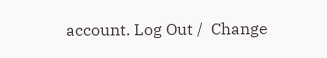account. Log Out /  Change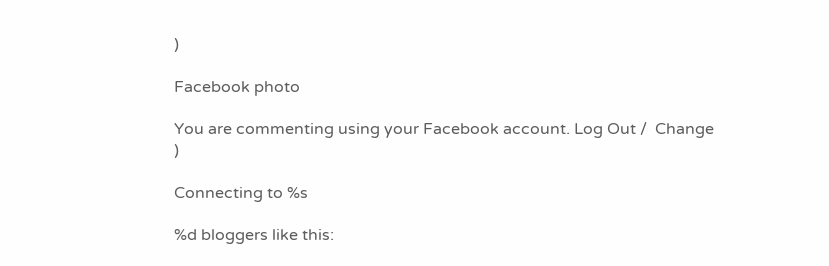)

Facebook photo

You are commenting using your Facebook account. Log Out /  Change )

Connecting to %s

%d bloggers like this: